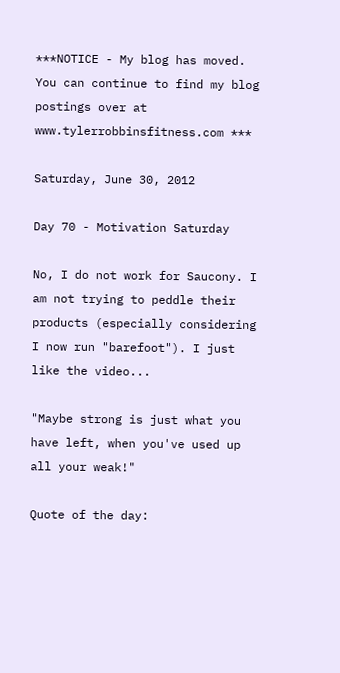***NOTICE - My blog has moved. You can continue to find my blog postings over at www.tylerrobbinsfitness.com ***

Saturday, June 30, 2012

Day 70 - Motivation Saturday

No, I do not work for Saucony. I am not trying to peddle their products (especially considering I now run "barefoot"). I just like the video...

"Maybe strong is just what you have left, when you've used up all your weak!"

Quote of the day: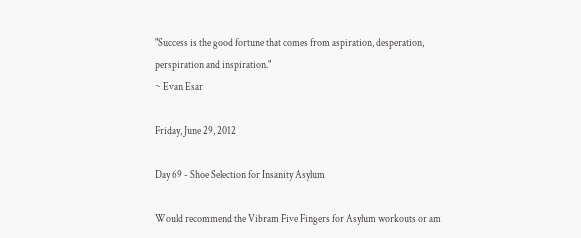"Success is the good fortune that comes from aspiration, desperation, perspiration and inspiration."
~ Evan Esar

Friday, June 29, 2012

Day 69 - Shoe Selection for Insanity Asylum

Would recommend the Vibram Five Fingers for Asylum workouts or am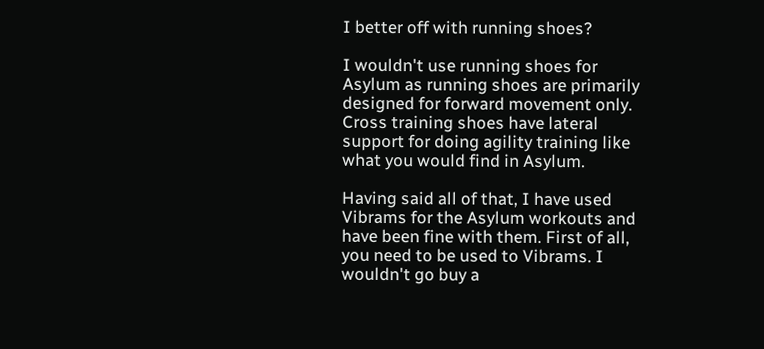I better off with running shoes?

I wouldn't use running shoes for Asylum as running shoes are primarily designed for forward movement only. Cross training shoes have lateral support for doing agility training like what you would find in Asylum.

Having said all of that, I have used Vibrams for the Asylum workouts and have been fine with them. First of all, you need to be used to Vibrams. I wouldn't go buy a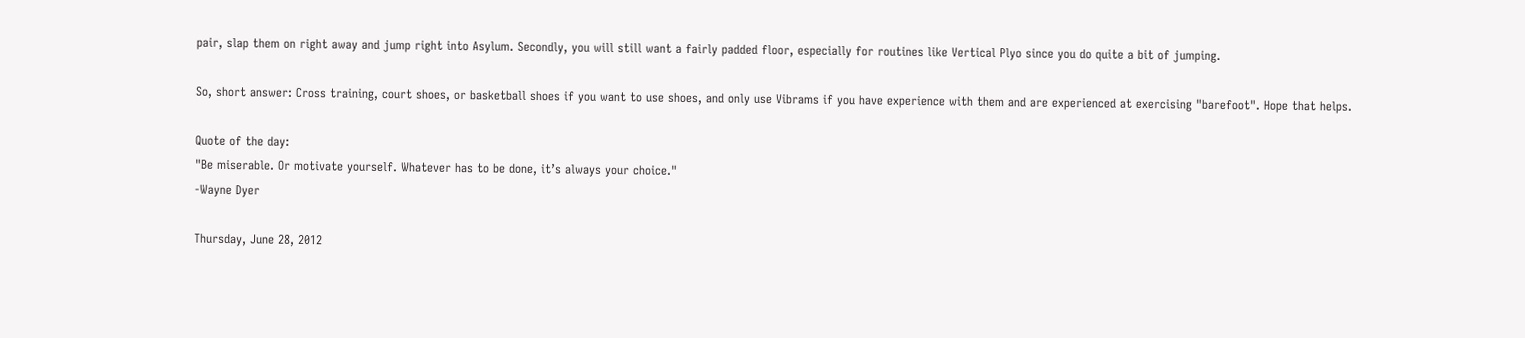pair, slap them on right away and jump right into Asylum. Secondly, you will still want a fairly padded floor, especially for routines like Vertical Plyo since you do quite a bit of jumping.

So, short answer: Cross training, court shoes, or basketball shoes if you want to use shoes, and only use Vibrams if you have experience with them and are experienced at exercising "barefoot". Hope that helps.

Quote of the day:
"Be miserable. Or motivate yourself. Whatever has to be done, it’s always your choice."
-Wayne Dyer

Thursday, June 28, 2012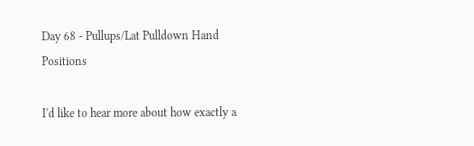Day 68 - Pullups/Lat Pulldown Hand Positions

I'd like to hear more about how exactly a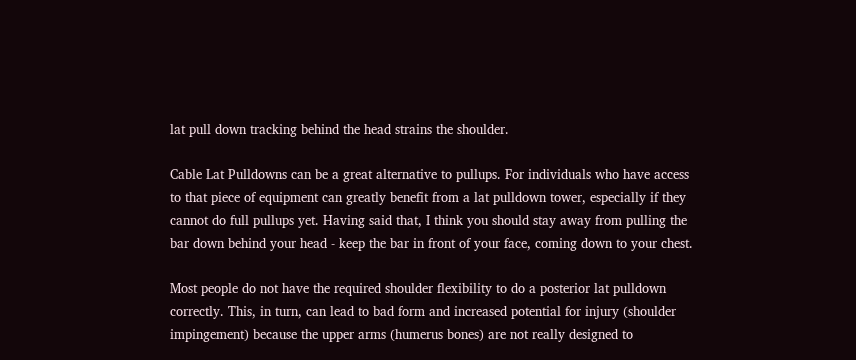lat pull down tracking behind the head strains the shoulder.

Cable Lat Pulldowns can be a great alternative to pullups. For individuals who have access to that piece of equipment can greatly benefit from a lat pulldown tower, especially if they cannot do full pullups yet. Having said that, I think you should stay away from pulling the bar down behind your head - keep the bar in front of your face, coming down to your chest.

Most people do not have the required shoulder flexibility to do a posterior lat pulldown correctly. This, in turn, can lead to bad form and increased potential for injury (shoulder impingement) because the upper arms (humerus bones) are not really designed to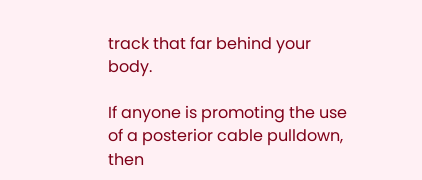track that far behind your body.

If anyone is promoting the use of a posterior cable pulldown, then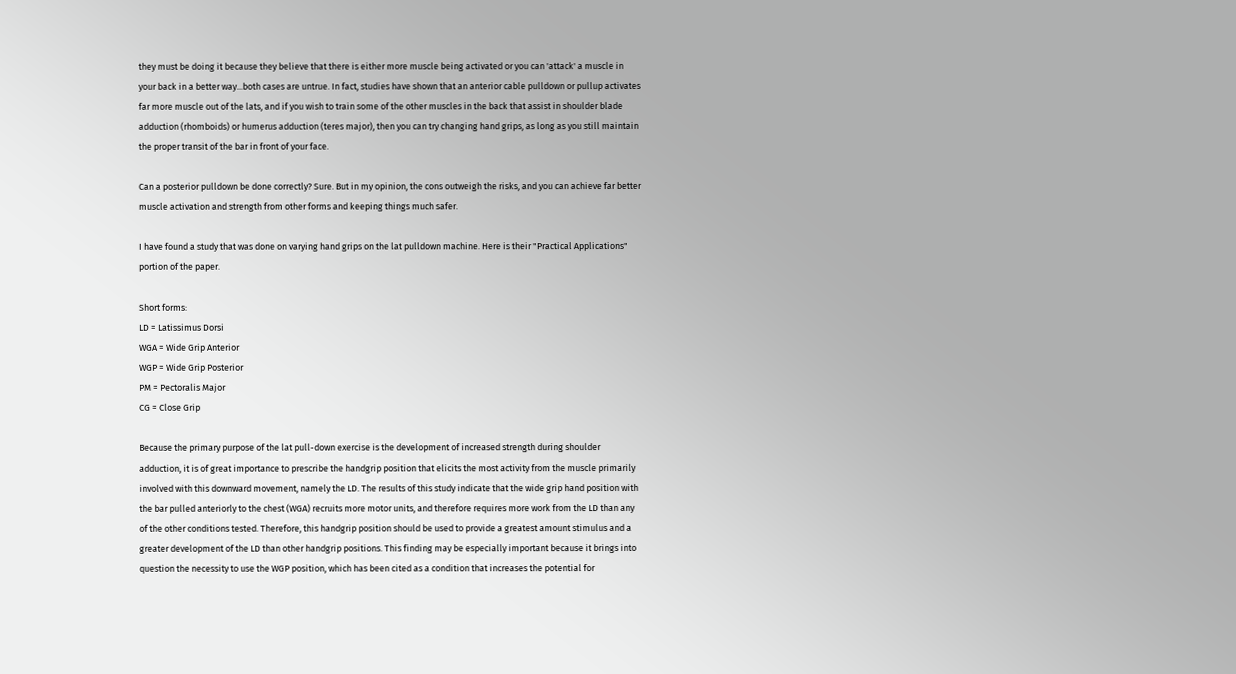they must be doing it because they believe that there is either more muscle being activated or you can 'attack' a muscle in your back in a better way...both cases are untrue. In fact, studies have shown that an anterior cable pulldown or pullup activates far more muscle out of the lats, and if you wish to train some of the other muscles in the back that assist in shoulder blade adduction (rhomboids) or humerus adduction (teres major), then you can try changing hand grips, as long as you still maintain the proper transit of the bar in front of your face.

Can a posterior pulldown be done correctly? Sure. But in my opinion, the cons outweigh the risks, and you can achieve far better muscle activation and strength from other forms and keeping things much safer.

I have found a study that was done on varying hand grips on the lat pulldown machine. Here is their "Practical Applications" portion of the paper.

Short forms:
LD = Latissimus Dorsi
WGA = Wide Grip Anterior
WGP = Wide Grip Posterior
PM = Pectoralis Major
CG = Close Grip

Because the primary purpose of the lat pull-down exercise is the development of increased strength during shoulder adduction, it is of great importance to prescribe the handgrip position that elicits the most activity from the muscle primarily involved with this downward movement, namely the LD. The results of this study indicate that the wide grip hand position with the bar pulled anteriorly to the chest (WGA) recruits more motor units, and therefore requires more work from the LD than any of the other conditions tested. Therefore, this handgrip position should be used to provide a greatest amount stimulus and a greater development of the LD than other handgrip positions. This finding may be especially important because it brings into question the necessity to use the WGP position, which has been cited as a condition that increases the potential for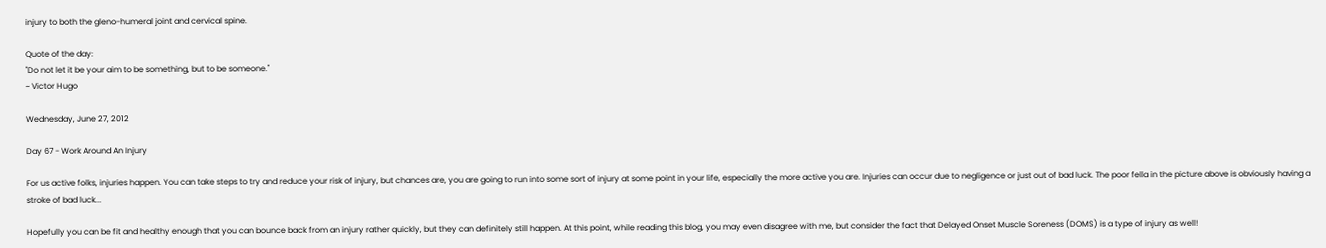injury to both the gleno-humeral joint and cervical spine.

Quote of the day:
"Do not let it be your aim to be something, but to be someone."
~ Victor Hugo

Wednesday, June 27, 2012

Day 67 - Work Around An Injury

For us active folks, injuries happen. You can take steps to try and reduce your risk of injury, but chances are, you are going to run into some sort of injury at some point in your life, especially the more active you are. Injuries can occur due to negligence or just out of bad luck. The poor fella in the picture above is obviously having a stroke of bad luck...

Hopefully you can be fit and healthy enough that you can bounce back from an injury rather quickly, but they can definitely still happen. At this point, while reading this blog, you may even disagree with me, but consider the fact that Delayed Onset Muscle Soreness (DOMS) is a type of injury as well!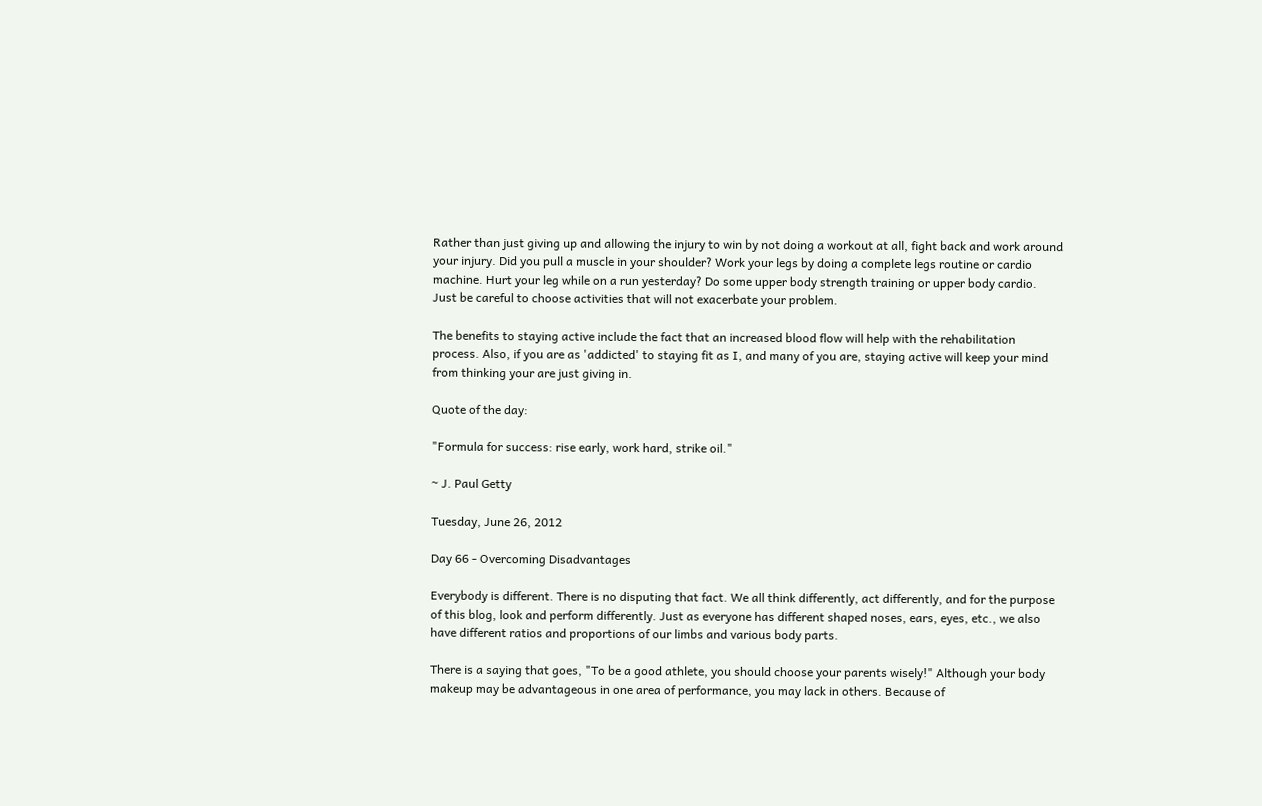Rather than just giving up and allowing the injury to win by not doing a workout at all, fight back and work around your injury. Did you pull a muscle in your shoulder? Work your legs by doing a complete legs routine or cardio machine. Hurt your leg while on a run yesterday? Do some upper body strength training or upper body cardio. Just be careful to choose activities that will not exacerbate your problem.

The benefits to staying active include the fact that an increased blood flow will help with the rehabilitation process. Also, if you are as 'addicted' to staying fit as I, and many of you are, staying active will keep your mind from thinking your are just giving in.

Quote of the day:

"Formula for success: rise early, work hard, strike oil."

~ J. Paul Getty

Tuesday, June 26, 2012

Day 66 - Overcoming Disadvantages

Everybody is different. There is no disputing that fact. We all think differently, act differently, and for the purpose of this blog, look and perform differently. Just as everyone has different shaped noses, ears, eyes, etc., we also have different ratios and proportions of our limbs and various body parts.

There is a saying that goes, "To be a good athlete, you should choose your parents wisely!" Although your body makeup may be advantageous in one area of performance, you may lack in others. Because of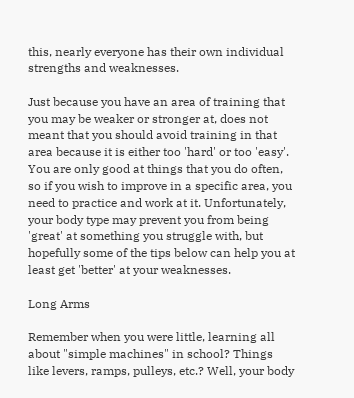this, nearly everyone has their own individual strengths and weaknesses.

Just because you have an area of training that you may be weaker or stronger at, does not meant that you should avoid training in that area because it is either too 'hard' or too 'easy'. You are only good at things that you do often, so if you wish to improve in a specific area, you need to practice and work at it. Unfortunately, your body type may prevent you from being 'great' at something you struggle with, but hopefully some of the tips below can help you at least get 'better' at your weaknesses.

Long Arms

Remember when you were little, learning all about "simple machines" in school? Things like levers, ramps, pulleys, etc.? Well, your body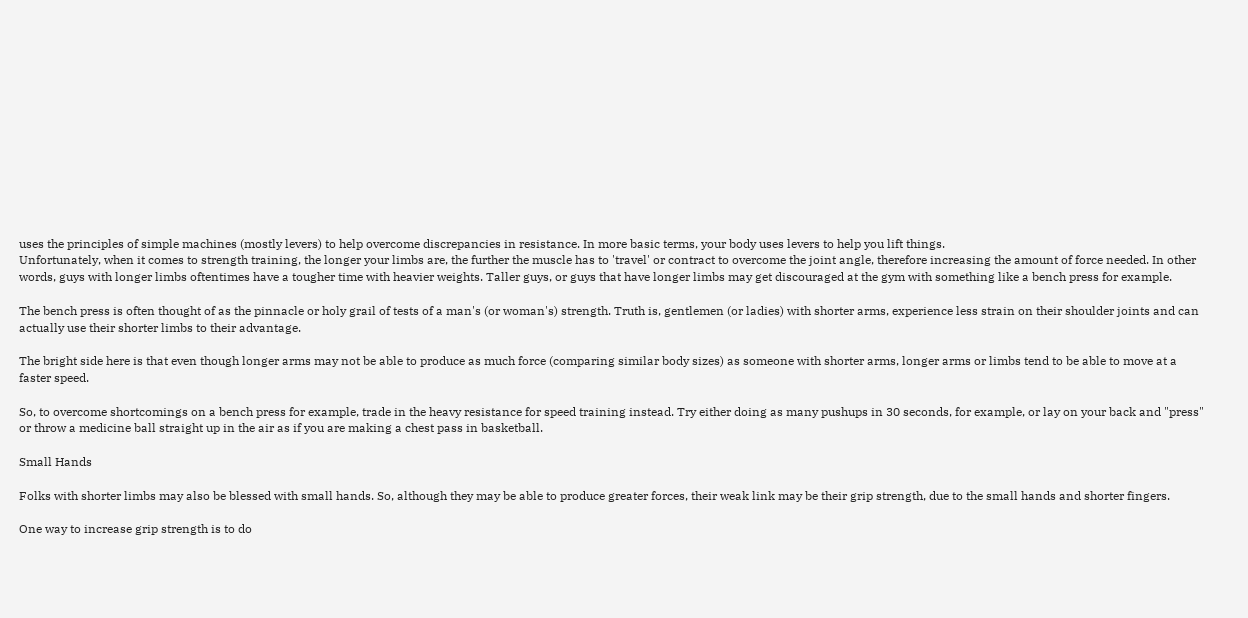uses the principles of simple machines (mostly levers) to help overcome discrepancies in resistance. In more basic terms, your body uses levers to help you lift things.
Unfortunately, when it comes to strength training, the longer your limbs are, the further the muscle has to 'travel' or contract to overcome the joint angle, therefore increasing the amount of force needed. In other words, guys with longer limbs oftentimes have a tougher time with heavier weights. Taller guys, or guys that have longer limbs may get discouraged at the gym with something like a bench press for example.

The bench press is often thought of as the pinnacle or holy grail of tests of a man's (or woman's) strength. Truth is, gentlemen (or ladies) with shorter arms, experience less strain on their shoulder joints and can actually use their shorter limbs to their advantage.

The bright side here is that even though longer arms may not be able to produce as much force (comparing similar body sizes) as someone with shorter arms, longer arms or limbs tend to be able to move at a faster speed.

So, to overcome shortcomings on a bench press for example, trade in the heavy resistance for speed training instead. Try either doing as many pushups in 30 seconds, for example, or lay on your back and "press" or throw a medicine ball straight up in the air as if you are making a chest pass in basketball.

Small Hands

Folks with shorter limbs may also be blessed with small hands. So, although they may be able to produce greater forces, their weak link may be their grip strength, due to the small hands and shorter fingers.

One way to increase grip strength is to do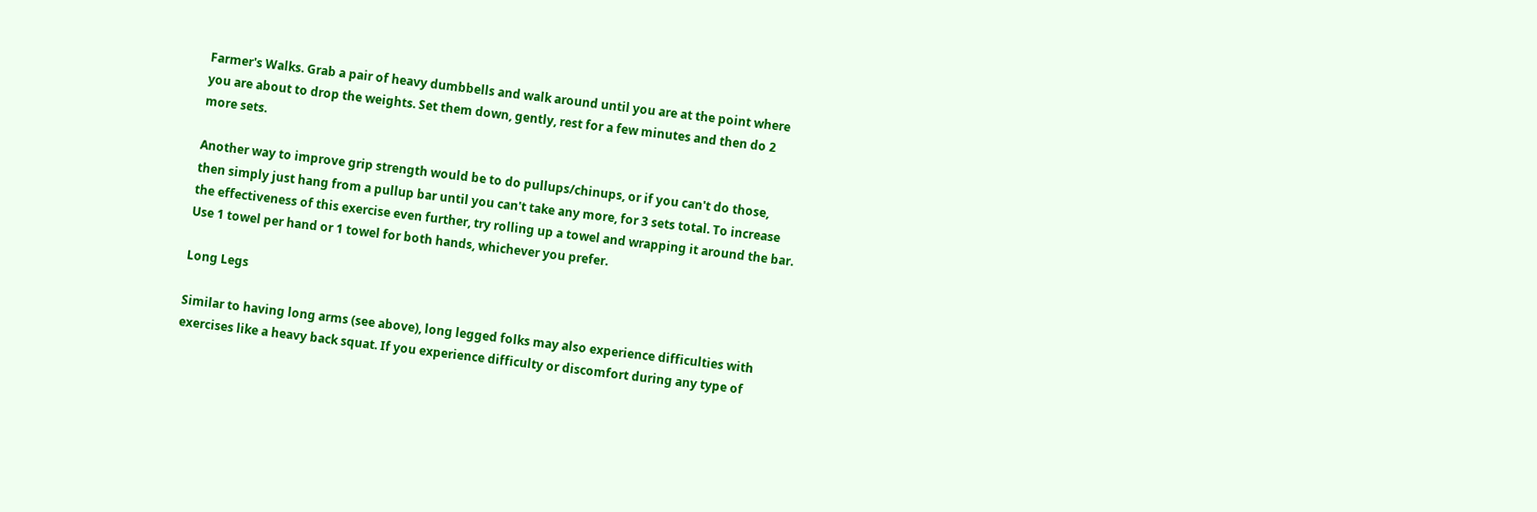Farmer's Walks. Grab a pair of heavy dumbbells and walk around until you are at the point where you are about to drop the weights. Set them down, gently, rest for a few minutes and then do 2 more sets.

Another way to improve grip strength would be to do pullups/chinups, or if you can't do those, then simply just hang from a pullup bar until you can't take any more, for 3 sets total. To increase the effectiveness of this exercise even further, try rolling up a towel and wrapping it around the bar. Use 1 towel per hand or 1 towel for both hands, whichever you prefer.

Long Legs

Similar to having long arms (see above), long legged folks may also experience difficulties with exercises like a heavy back squat. If you experience difficulty or discomfort during any type of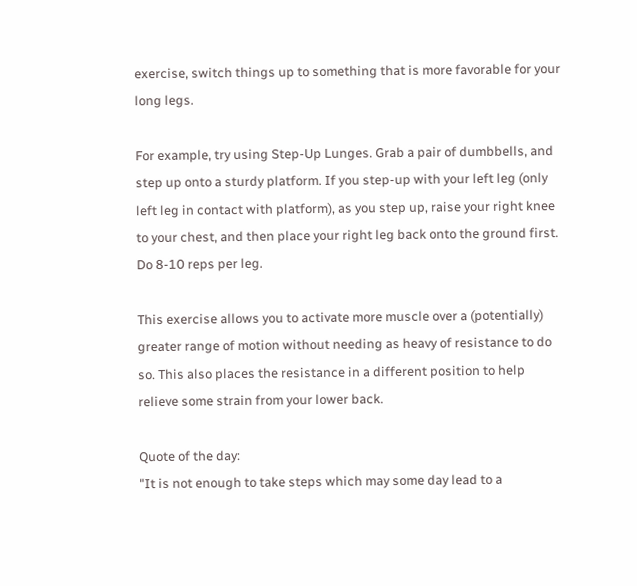exercise, switch things up to something that is more favorable for your long legs.

For example, try using Step-Up Lunges. Grab a pair of dumbbells, and step up onto a sturdy platform. If you step-up with your left leg (only left leg in contact with platform), as you step up, raise your right knee to your chest, and then place your right leg back onto the ground first. Do 8-10 reps per leg.

This exercise allows you to activate more muscle over a (potentially) greater range of motion without needing as heavy of resistance to do so. This also places the resistance in a different position to help relieve some strain from your lower back.

Quote of the day:
"It is not enough to take steps which may some day lead to a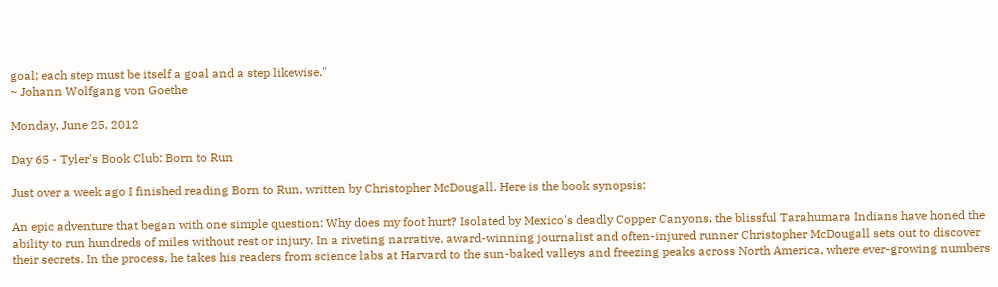goal; each step must be itself a goal and a step likewise."
~ Johann Wolfgang von Goethe

Monday, June 25, 2012

Day 65 - Tyler's Book Club: Born to Run

Just over a week ago I finished reading Born to Run, written by Christopher McDougall. Here is the book synopsis:

An epic adventure that began with one simple question: Why does my foot hurt? Isolated by Mexico's deadly Copper Canyons, the blissful Tarahumara Indians have honed the ability to run hundreds of miles without rest or injury. In a riveting narrative, award-winning journalist and often-injured runner Christopher McDougall sets out to discover their secrets. In the process, he takes his readers from science labs at Harvard to the sun-baked valleys and freezing peaks across North America, where ever-growing numbers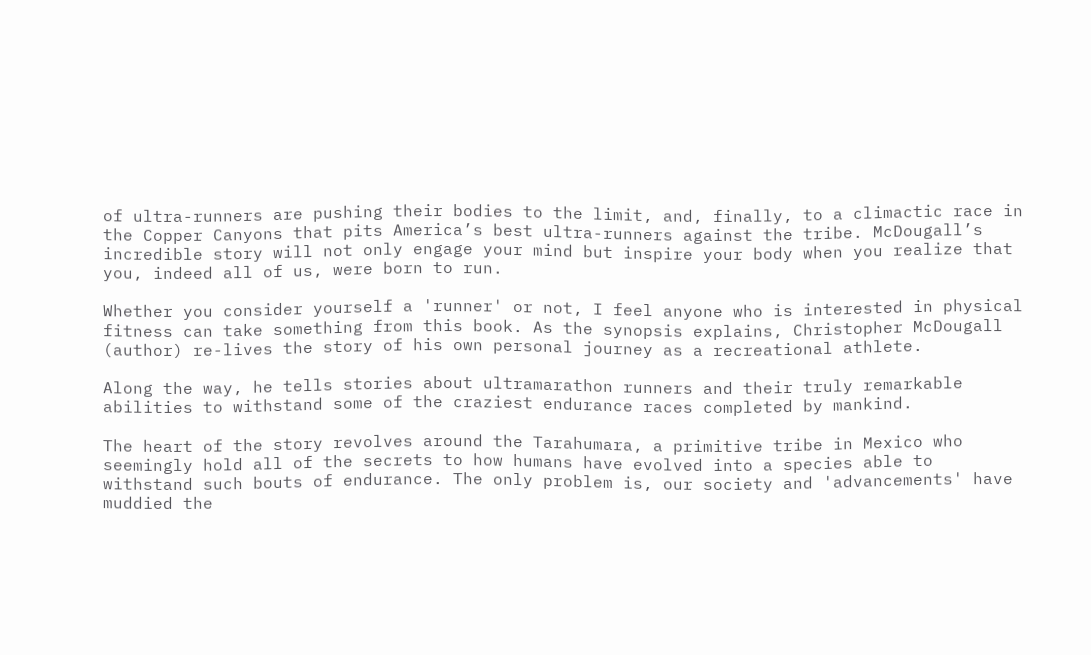of ultra-runners are pushing their bodies to the limit, and, finally, to a climactic race in the Copper Canyons that pits America’s best ultra-runners against the tribe. McDougall’s incredible story will not only engage your mind but inspire your body when you realize that you, indeed all of us, were born to run.

Whether you consider yourself a 'runner' or not, I feel anyone who is interested in physical fitness can take something from this book. As the synopsis explains, Christopher McDougall (author) re-lives the story of his own personal journey as a recreational athlete.

Along the way, he tells stories about ultramarathon runners and their truly remarkable abilities to withstand some of the craziest endurance races completed by mankind.

The heart of the story revolves around the Tarahumara, a primitive tribe in Mexico who seemingly hold all of the secrets to how humans have evolved into a species able to withstand such bouts of endurance. The only problem is, our society and 'advancements' have muddied the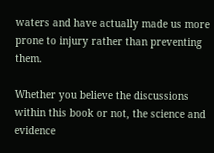waters and have actually made us more prone to injury rather than preventing them.

Whether you believe the discussions within this book or not, the science and evidence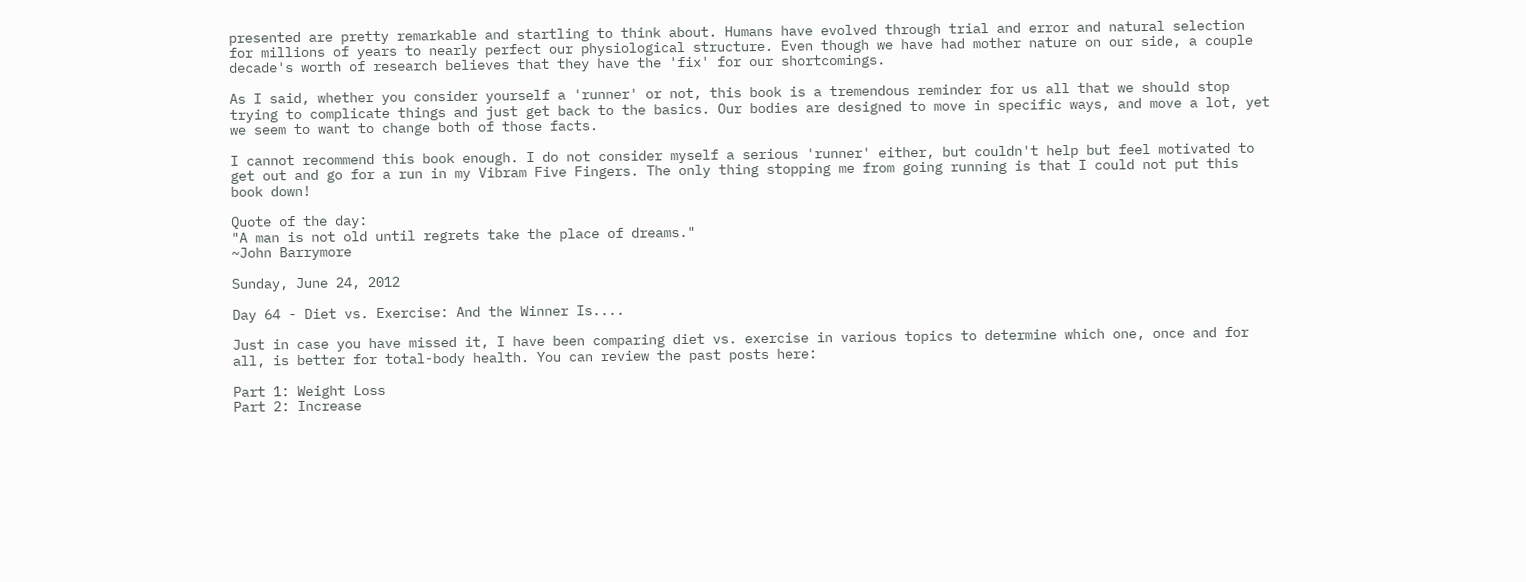presented are pretty remarkable and startling to think about. Humans have evolved through trial and error and natural selection for millions of years to nearly perfect our physiological structure. Even though we have had mother nature on our side, a couple decade's worth of research believes that they have the 'fix' for our shortcomings.

As I said, whether you consider yourself a 'runner' or not, this book is a tremendous reminder for us all that we should stop trying to complicate things and just get back to the basics. Our bodies are designed to move in specific ways, and move a lot, yet we seem to want to change both of those facts.

I cannot recommend this book enough. I do not consider myself a serious 'runner' either, but couldn't help but feel motivated to get out and go for a run in my Vibram Five Fingers. The only thing stopping me from going running is that I could not put this book down!

Quote of the day:
"A man is not old until regrets take the place of dreams."
~John Barrymore

Sunday, June 24, 2012

Day 64 - Diet vs. Exercise: And the Winner Is....

Just in case you have missed it, I have been comparing diet vs. exercise in various topics to determine which one, once and for all, is better for total-body health. You can review the past posts here:

Part 1: Weight Loss
Part 2: Increase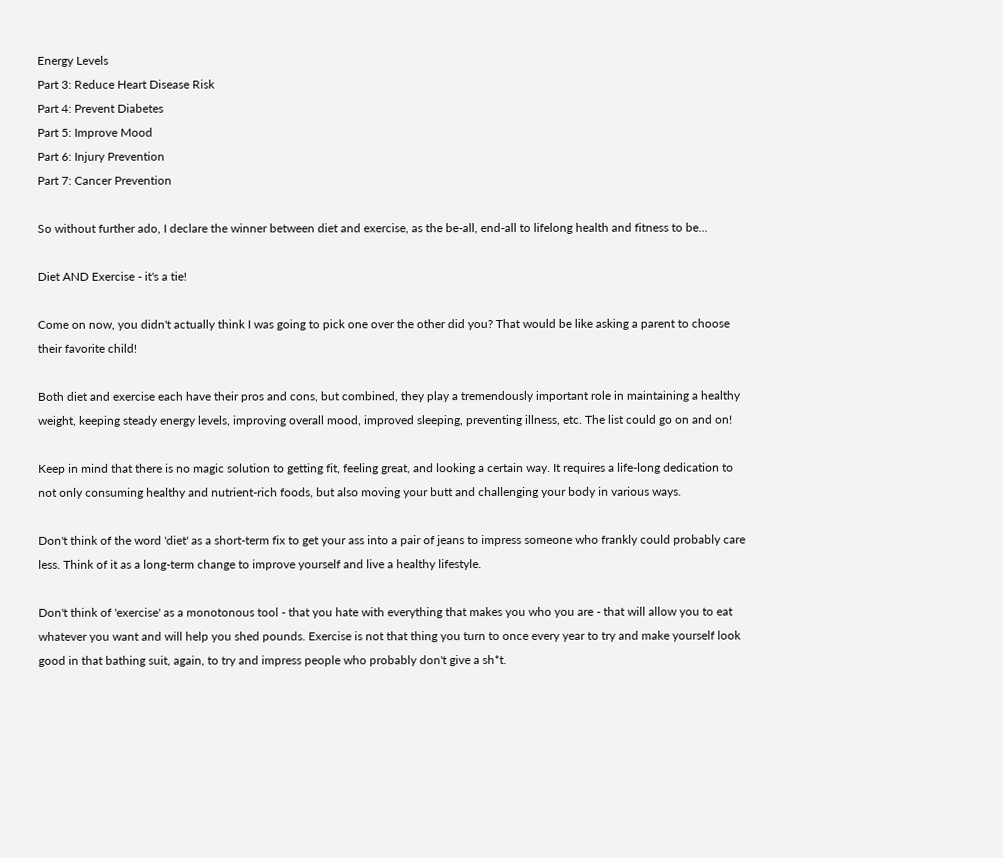Energy Levels
Part 3: Reduce Heart Disease Risk
Part 4: Prevent Diabetes
Part 5: Improve Mood
Part 6: Injury Prevention
Part 7: Cancer Prevention

So without further ado, I declare the winner between diet and exercise, as the be-all, end-all to lifelong health and fitness to be...

Diet AND Exercise - it's a tie!

Come on now, you didn't actually think I was going to pick one over the other did you? That would be like asking a parent to choose their favorite child!

Both diet and exercise each have their pros and cons, but combined, they play a tremendously important role in maintaining a healthy weight, keeping steady energy levels, improving overall mood, improved sleeping, preventing illness, etc. The list could go on and on!

Keep in mind that there is no magic solution to getting fit, feeling great, and looking a certain way. It requires a life-long dedication to not only consuming healthy and nutrient-rich foods, but also moving your butt and challenging your body in various ways.

Don't think of the word 'diet' as a short-term fix to get your ass into a pair of jeans to impress someone who frankly could probably care less. Think of it as a long-term change to improve yourself and live a healthy lifestyle.

Don't think of 'exercise' as a monotonous tool - that you hate with everything that makes you who you are - that will allow you to eat whatever you want and will help you shed pounds. Exercise is not that thing you turn to once every year to try and make yourself look good in that bathing suit, again, to try and impress people who probably don't give a sh*t.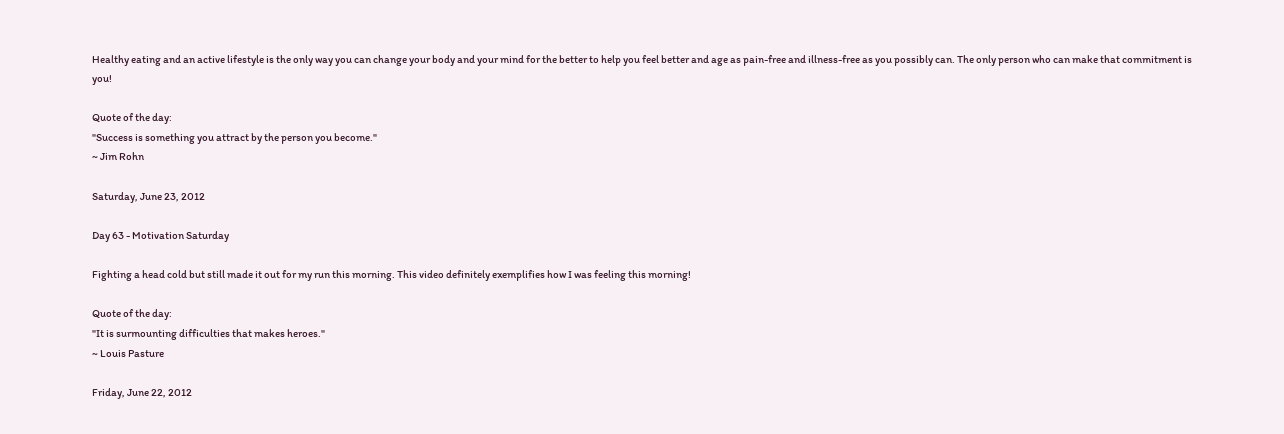Healthy eating and an active lifestyle is the only way you can change your body and your mind for the better to help you feel better and age as pain-free and illness-free as you possibly can. The only person who can make that commitment is you!

Quote of the day:
"Success is something you attract by the person you become."
~ Jim Rohn

Saturday, June 23, 2012

Day 63 - Motivation Saturday

Fighting a head cold but still made it out for my run this morning. This video definitely exemplifies how I was feeling this morning!

Quote of the day:
"It is surmounting difficulties that makes heroes."
~ Louis Pasture

Friday, June 22, 2012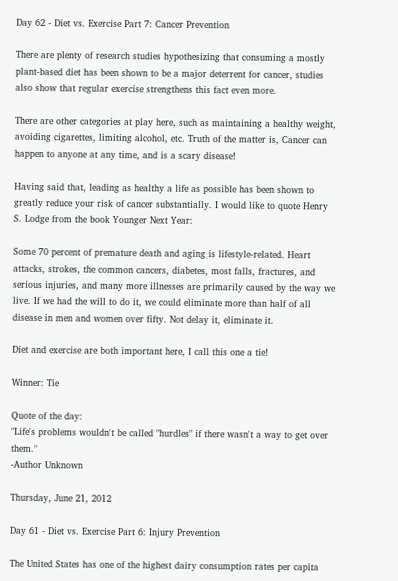Day 62 - Diet vs. Exercise Part 7: Cancer Prevention

There are plenty of research studies hypothesizing that consuming a mostly plant-based diet has been shown to be a major deterrent for cancer, studies also show that regular exercise strengthens this fact even more.

There are other categories at play here, such as maintaining a healthy weight, avoiding cigarettes, limiting alcohol, etc. Truth of the matter is, Cancer can happen to anyone at any time, and is a scary disease!

Having said that, leading as healthy a life as possible has been shown to greatly reduce your risk of cancer substantially. I would like to quote Henry S. Lodge from the book Younger Next Year:

Some 70 percent of premature death and aging is lifestyle-related. Heart attacks, strokes, the common cancers, diabetes, most falls, fractures, and serious injuries, and many more illnesses are primarily caused by the way we live. If we had the will to do it, we could eliminate more than half of all disease in men and women over fifty. Not delay it, eliminate it.

Diet and exercise are both important here, I call this one a tie!

Winner: Tie

Quote of the day:
"Life's problems wouldn't be called "hurdles" if there wasn't a way to get over them."
-Author Unknown

Thursday, June 21, 2012

Day 61 - Diet vs. Exercise Part 6: Injury Prevention

The United States has one of the highest dairy consumption rates per capita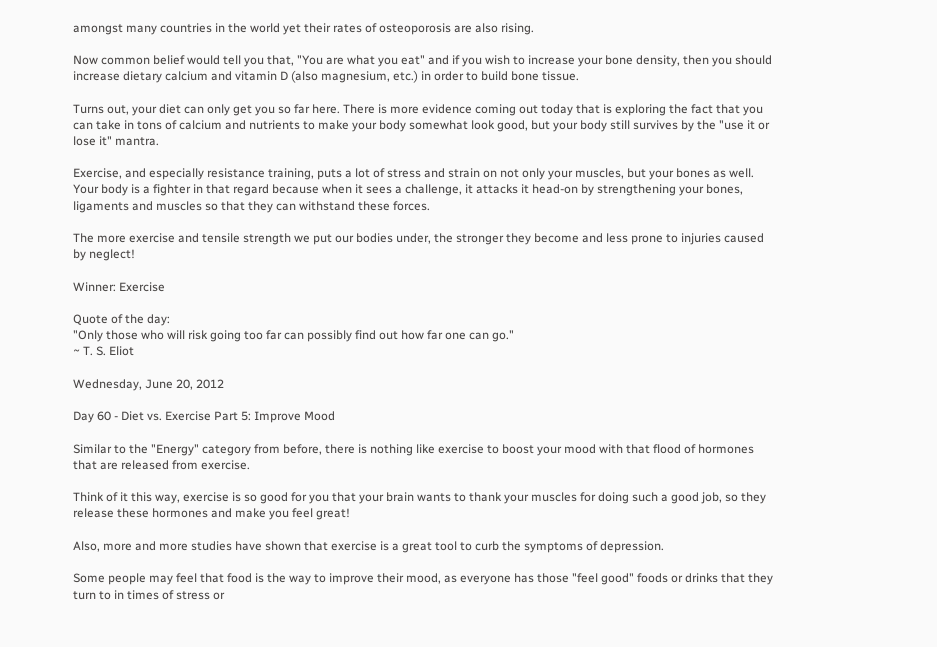amongst many countries in the world yet their rates of osteoporosis are also rising.

Now common belief would tell you that, "You are what you eat" and if you wish to increase your bone density, then you should increase dietary calcium and vitamin D (also magnesium, etc.) in order to build bone tissue.

Turns out, your diet can only get you so far here. There is more evidence coming out today that is exploring the fact that you can take in tons of calcium and nutrients to make your body somewhat look good, but your body still survives by the "use it or lose it" mantra.

Exercise, and especially resistance training, puts a lot of stress and strain on not only your muscles, but your bones as well. Your body is a fighter in that regard because when it sees a challenge, it attacks it head-on by strengthening your bones, ligaments and muscles so that they can withstand these forces.

The more exercise and tensile strength we put our bodies under, the stronger they become and less prone to injuries caused by neglect!

Winner: Exercise

Quote of the day:
"Only those who will risk going too far can possibly find out how far one can go."
~ T. S. Eliot

Wednesday, June 20, 2012

Day 60 - Diet vs. Exercise Part 5: Improve Mood

Similar to the "Energy" category from before, there is nothing like exercise to boost your mood with that flood of hormones that are released from exercise.

Think of it this way, exercise is so good for you that your brain wants to thank your muscles for doing such a good job, so they release these hormones and make you feel great!

Also, more and more studies have shown that exercise is a great tool to curb the symptoms of depression.

Some people may feel that food is the way to improve their mood, as everyone has those "feel good" foods or drinks that they turn to in times of stress or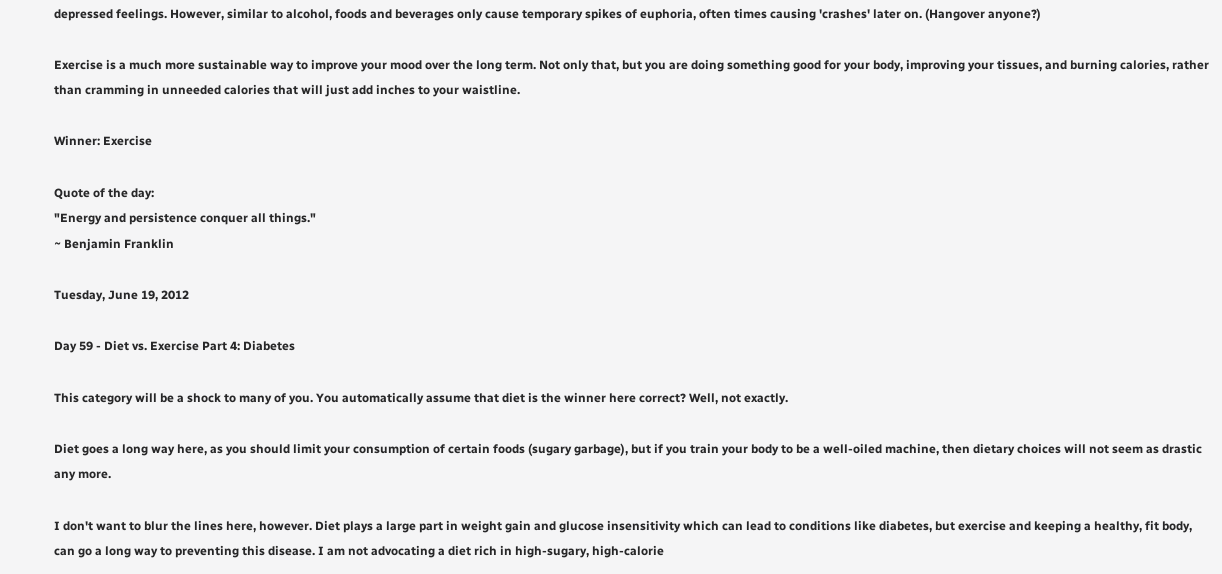depressed feelings. However, similar to alcohol, foods and beverages only cause temporary spikes of euphoria, often times causing 'crashes' later on. (Hangover anyone?)

Exercise is a much more sustainable way to improve your mood over the long term. Not only that, but you are doing something good for your body, improving your tissues, and burning calories, rather than cramming in unneeded calories that will just add inches to your waistline.

Winner: Exercise

Quote of the day:
"Energy and persistence conquer all things."
~ Benjamin Franklin

Tuesday, June 19, 2012

Day 59 - Diet vs. Exercise Part 4: Diabetes

This category will be a shock to many of you. You automatically assume that diet is the winner here correct? Well, not exactly.

Diet goes a long way here, as you should limit your consumption of certain foods (sugary garbage), but if you train your body to be a well-oiled machine, then dietary choices will not seem as drastic any more.

I don't want to blur the lines here, however. Diet plays a large part in weight gain and glucose insensitivity which can lead to conditions like diabetes, but exercise and keeping a healthy, fit body, can go a long way to preventing this disease. I am not advocating a diet rich in high-sugary, high-calorie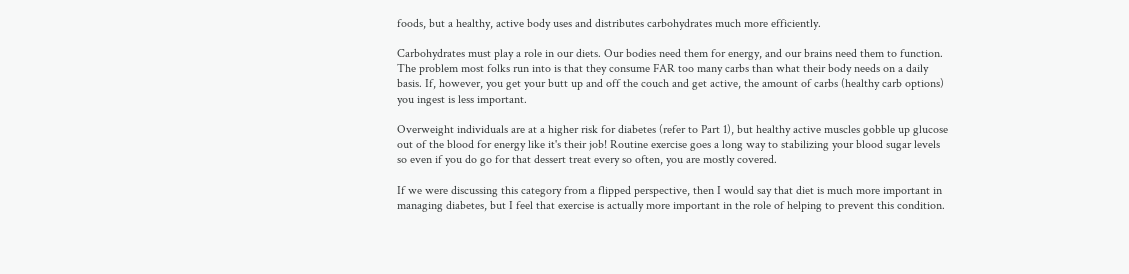foods, but a healthy, active body uses and distributes carbohydrates much more efficiently.

Carbohydrates must play a role in our diets. Our bodies need them for energy, and our brains need them to function. The problem most folks run into is that they consume FAR too many carbs than what their body needs on a daily basis. If, however, you get your butt up and off the couch and get active, the amount of carbs (healthy carb options) you ingest is less important.

Overweight individuals are at a higher risk for diabetes (refer to Part 1), but healthy active muscles gobble up glucose out of the blood for energy like it's their job! Routine exercise goes a long way to stabilizing your blood sugar levels so even if you do go for that dessert treat every so often, you are mostly covered.

If we were discussing this category from a flipped perspective, then I would say that diet is much more important in managing diabetes, but I feel that exercise is actually more important in the role of helping to prevent this condition.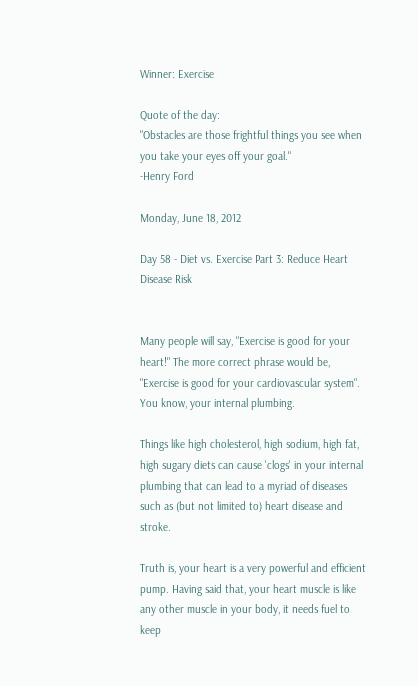Winner: Exercise

Quote of the day:
"Obstacles are those frightful things you see when you take your eyes off your goal."
-Henry Ford

Monday, June 18, 2012

Day 58 - Diet vs. Exercise Part 3: Reduce Heart Disease Risk


Many people will say, "Exercise is good for your heart!" The more correct phrase would be, "Exercise is good for your cardiovascular system". You know, your internal plumbing.

Things like high cholesterol, high sodium, high fat, high sugary diets can cause 'clogs' in your internal plumbing that can lead to a myriad of diseases such as (but not limited to) heart disease and stroke.

Truth is, your heart is a very powerful and efficient pump. Having said that, your heart muscle is like any other muscle in your body, it needs fuel to keep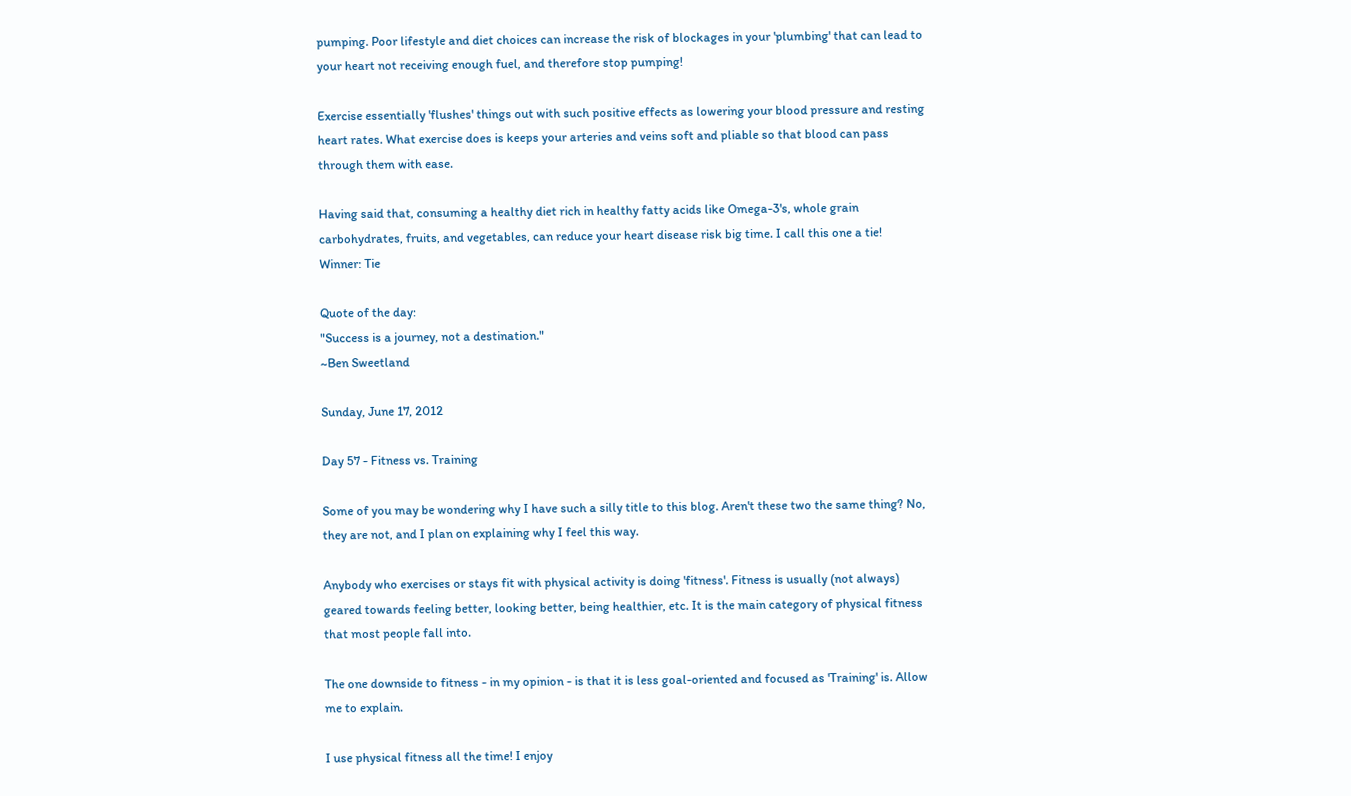pumping. Poor lifestyle and diet choices can increase the risk of blockages in your 'plumbing' that can lead to your heart not receiving enough fuel, and therefore stop pumping!

Exercise essentially 'flushes' things out with such positive effects as lowering your blood pressure and resting heart rates. What exercise does is keeps your arteries and veins soft and pliable so that blood can pass through them with ease.

Having said that, consuming a healthy diet rich in healthy fatty acids like Omega-3's, whole grain carbohydrates, fruits, and vegetables, can reduce your heart disease risk big time. I call this one a tie!
Winner: Tie

Quote of the day:
"Success is a journey, not a destination."
~Ben Sweetland

Sunday, June 17, 2012

Day 57 - Fitness vs. Training

Some of you may be wondering why I have such a silly title to this blog. Aren't these two the same thing? No, they are not, and I plan on explaining why I feel this way.

Anybody who exercises or stays fit with physical activity is doing 'fitness'. Fitness is usually (not always) geared towards feeling better, looking better, being healthier, etc. It is the main category of physical fitness that most people fall into.

The one downside to fitness - in my opinion - is that it is less goal-oriented and focused as 'Training' is. Allow me to explain.

I use physical fitness all the time! I enjoy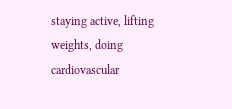staying active, lifting weights, doing cardiovascular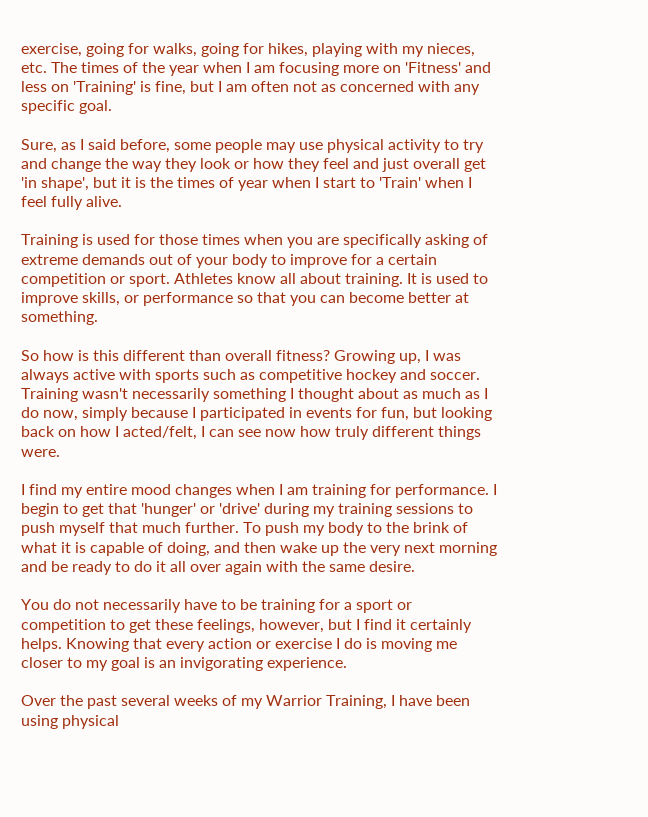exercise, going for walks, going for hikes, playing with my nieces, etc. The times of the year when I am focusing more on 'Fitness' and less on 'Training' is fine, but I am often not as concerned with any specific goal.

Sure, as I said before, some people may use physical activity to try and change the way they look or how they feel and just overall get 'in shape', but it is the times of year when I start to 'Train' when I feel fully alive.

Training is used for those times when you are specifically asking of extreme demands out of your body to improve for a certain competition or sport. Athletes know all about training. It is used to improve skills, or performance so that you can become better at something.

So how is this different than overall fitness? Growing up, I was always active with sports such as competitive hockey and soccer. Training wasn't necessarily something I thought about as much as I do now, simply because I participated in events for fun, but looking back on how I acted/felt, I can see now how truly different things were.

I find my entire mood changes when I am training for performance. I begin to get that 'hunger' or 'drive' during my training sessions to push myself that much further. To push my body to the brink of what it is capable of doing, and then wake up the very next morning and be ready to do it all over again with the same desire.

You do not necessarily have to be training for a sport or competition to get these feelings, however, but I find it certainly helps. Knowing that every action or exercise I do is moving me closer to my goal is an invigorating experience.

Over the past several weeks of my Warrior Training, I have been using physical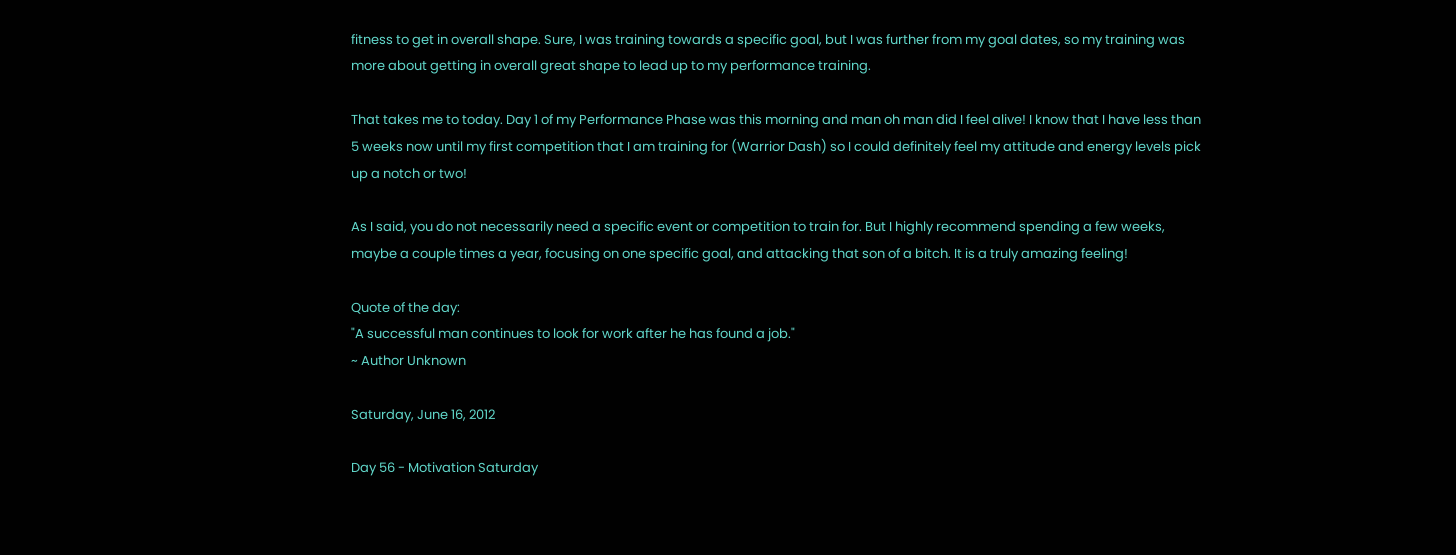fitness to get in overall shape. Sure, I was training towards a specific goal, but I was further from my goal dates, so my training was more about getting in overall great shape to lead up to my performance training.

That takes me to today. Day 1 of my Performance Phase was this morning and man oh man did I feel alive! I know that I have less than 5 weeks now until my first competition that I am training for (Warrior Dash) so I could definitely feel my attitude and energy levels pick up a notch or two!

As I said, you do not necessarily need a specific event or competition to train for. But I highly recommend spending a few weeks, maybe a couple times a year, focusing on one specific goal, and attacking that son of a bitch. It is a truly amazing feeling!

Quote of the day:
"A successful man continues to look for work after he has found a job."
~ Author Unknown

Saturday, June 16, 2012

Day 56 - Motivation Saturday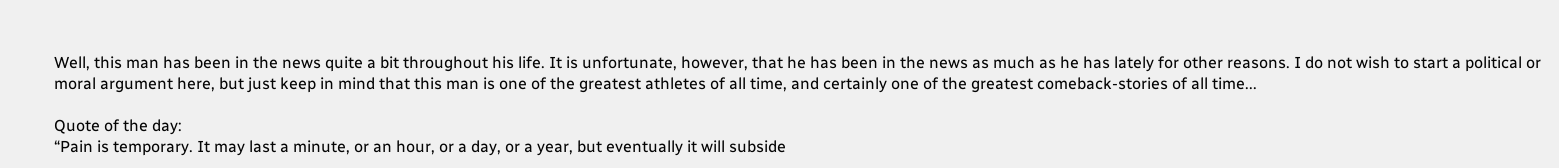Well, this man has been in the news quite a bit throughout his life. It is unfortunate, however, that he has been in the news as much as he has lately for other reasons. I do not wish to start a political or moral argument here, but just keep in mind that this man is one of the greatest athletes of all time, and certainly one of the greatest comeback-stories of all time...

Quote of the day:
“Pain is temporary. It may last a minute, or an hour, or a day, or a year, but eventually it will subside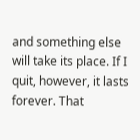and something else will take its place. If I quit, however, it lasts forever. That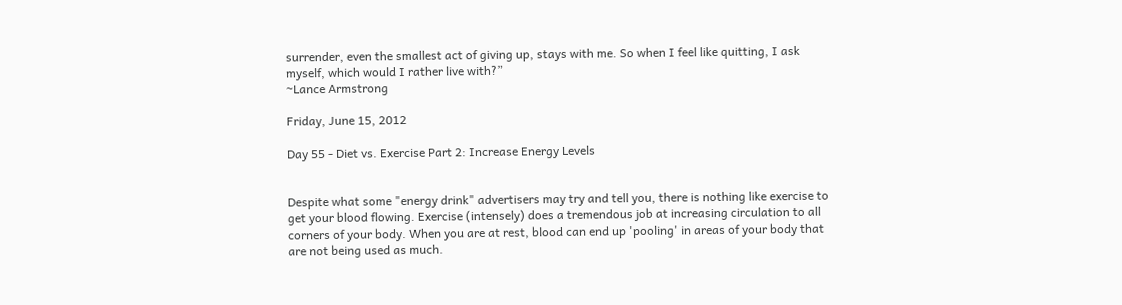surrender, even the smallest act of giving up, stays with me. So when I feel like quitting, I ask myself, which would I rather live with?”
~Lance Armstrong

Friday, June 15, 2012

Day 55 - Diet vs. Exercise Part 2: Increase Energy Levels


Despite what some "energy drink" advertisers may try and tell you, there is nothing like exercise to get your blood flowing. Exercise (intensely) does a tremendous job at increasing circulation to all corners of your body. When you are at rest, blood can end up 'pooling' in areas of your body that are not being used as much.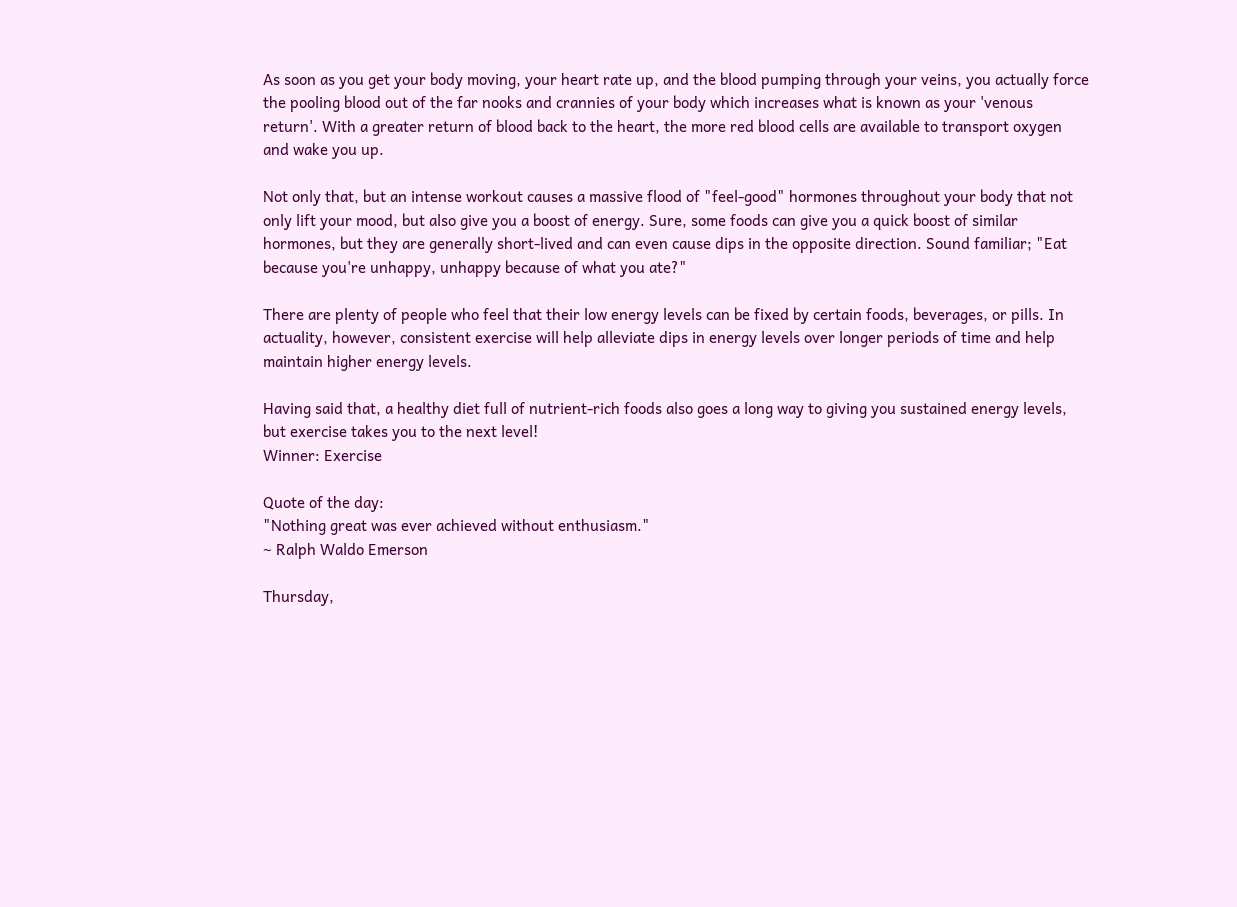As soon as you get your body moving, your heart rate up, and the blood pumping through your veins, you actually force the pooling blood out of the far nooks and crannies of your body which increases what is known as your 'venous return'. With a greater return of blood back to the heart, the more red blood cells are available to transport oxygen and wake you up.

Not only that, but an intense workout causes a massive flood of "feel-good" hormones throughout your body that not only lift your mood, but also give you a boost of energy. Sure, some foods can give you a quick boost of similar hormones, but they are generally short-lived and can even cause dips in the opposite direction. Sound familiar; "Eat because you're unhappy, unhappy because of what you ate?"

There are plenty of people who feel that their low energy levels can be fixed by certain foods, beverages, or pills. In actuality, however, consistent exercise will help alleviate dips in energy levels over longer periods of time and help maintain higher energy levels.

Having said that, a healthy diet full of nutrient-rich foods also goes a long way to giving you sustained energy levels, but exercise takes you to the next level!
Winner: Exercise

Quote of the day:
"Nothing great was ever achieved without enthusiasm."
~ Ralph Waldo Emerson

Thursday,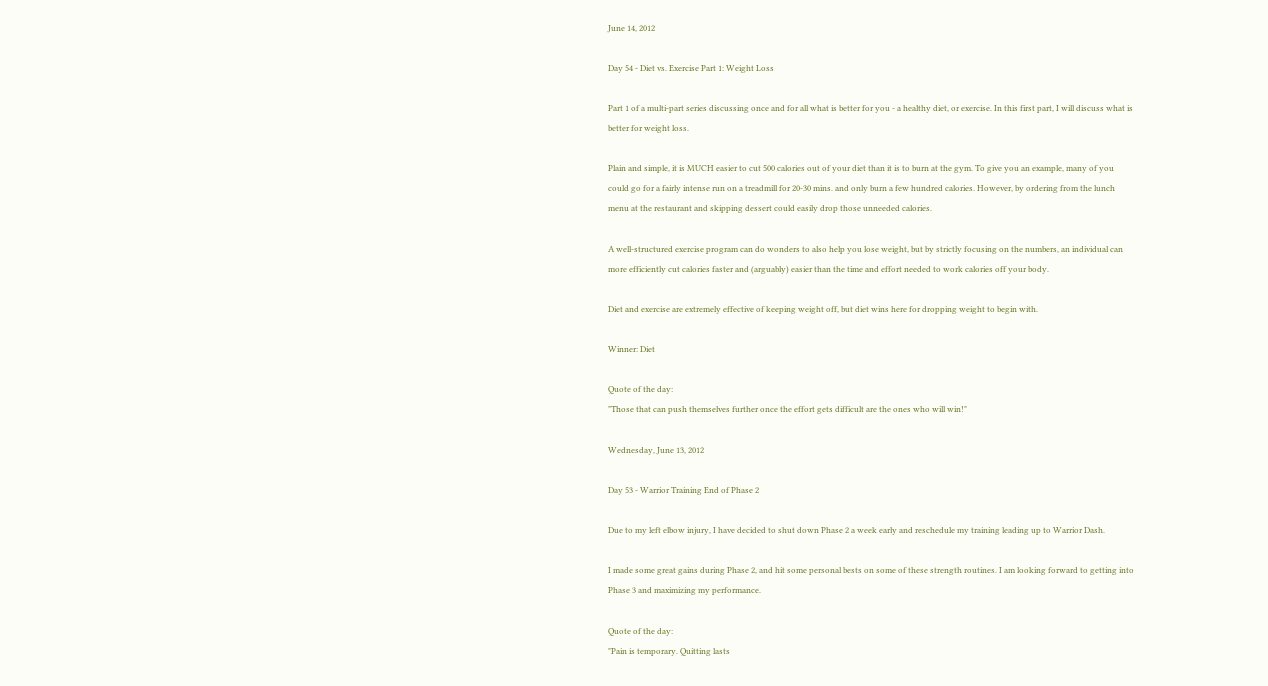June 14, 2012

Day 54 - Diet vs. Exercise Part 1: Weight Loss

Part 1 of a multi-part series discussing once and for all what is better for you - a healthy diet, or exercise. In this first part, I will discuss what is better for weight loss.

Plain and simple, it is MUCH easier to cut 500 calories out of your diet than it is to burn at the gym. To give you an example, many of you could go for a fairly intense run on a treadmill for 20-30 mins. and only burn a few hundred calories. However, by ordering from the lunch menu at the restaurant and skipping dessert could easily drop those unneeded calories.

A well-structured exercise program can do wonders to also help you lose weight, but by strictly focusing on the numbers, an individual can more efficiently cut calories faster and (arguably) easier than the time and effort needed to work calories off your body.

Diet and exercise are extremely effective of keeping weight off, but diet wins here for dropping weight to begin with.

Winner: Diet

Quote of the day:
"Those that can push themselves further once the effort gets difficult are the ones who will win!"

Wednesday, June 13, 2012

Day 53 - Warrior Training End of Phase 2

Due to my left elbow injury, I have decided to shut down Phase 2 a week early and reschedule my training leading up to Warrior Dash.

I made some great gains during Phase 2, and hit some personal bests on some of these strength routines. I am looking forward to getting into Phase 3 and maximizing my performance.

Quote of the day:
"Pain is temporary. Quitting lasts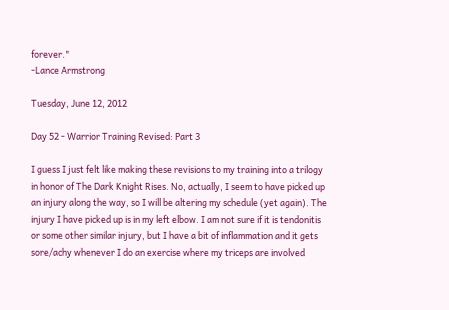forever."
-Lance Armstrong

Tuesday, June 12, 2012

Day 52 - Warrior Training Revised: Part 3

I guess I just felt like making these revisions to my training into a trilogy in honor of The Dark Knight Rises. No, actually, I seem to have picked up an injury along the way, so I will be altering my schedule (yet again). The injury I have picked up is in my left elbow. I am not sure if it is tendonitis or some other similar injury, but I have a bit of inflammation and it gets sore/achy whenever I do an exercise where my triceps are involved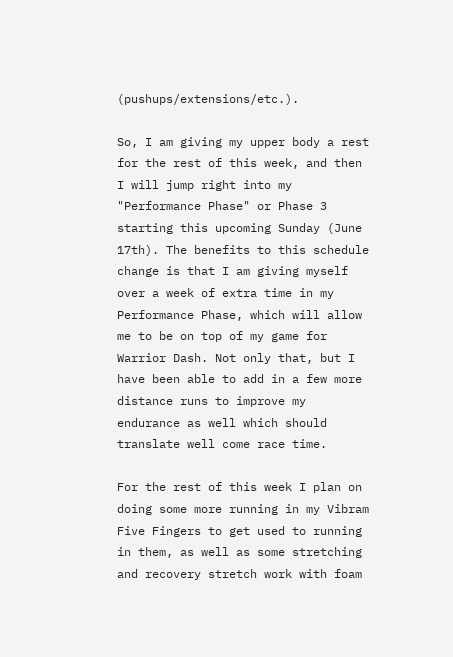(pushups/extensions/etc.).

So, I am giving my upper body a rest for the rest of this week, and then I will jump right into my "Performance Phase" or Phase 3 starting this upcoming Sunday (June 17th). The benefits to this schedule change is that I am giving myself over a week of extra time in my Performance Phase, which will allow me to be on top of my game for Warrior Dash. Not only that, but I have been able to add in a few more distance runs to improve my endurance as well which should translate well come race time.

For the rest of this week I plan on doing some more running in my Vibram Five Fingers to get used to running in them, as well as some stretching and recovery stretch work with foam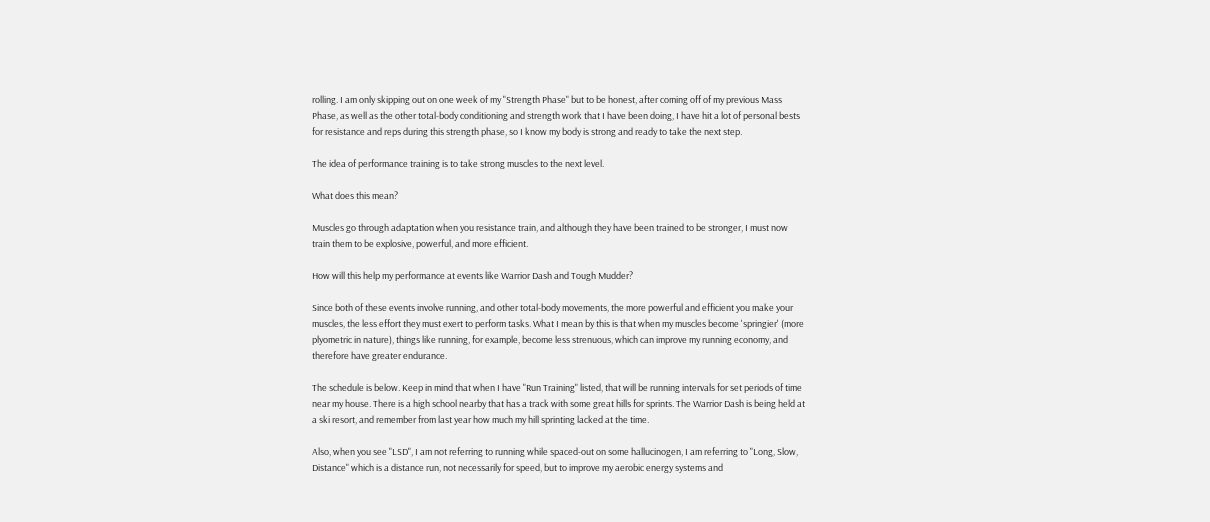rolling. I am only skipping out on one week of my "Strength Phase" but to be honest, after coming off of my previous Mass Phase, as well as the other total-body conditioning and strength work that I have been doing, I have hit a lot of personal bests for resistance and reps during this strength phase, so I know my body is strong and ready to take the next step.

The idea of performance training is to take strong muscles to the next level.

What does this mean?

Muscles go through adaptation when you resistance train, and although they have been trained to be stronger, I must now train them to be explosive, powerful, and more efficient.

How will this help my performance at events like Warrior Dash and Tough Mudder?

Since both of these events involve running, and other total-body movements, the more powerful and efficient you make your muscles, the less effort they must exert to perform tasks. What I mean by this is that when my muscles become 'springier' (more plyometric in nature), things like running, for example, become less strenuous, which can improve my running economy, and therefore have greater endurance.

The schedule is below. Keep in mind that when I have "Run Training" listed, that will be running intervals for set periods of time near my house. There is a high school nearby that has a track with some great hills for sprints. The Warrior Dash is being held at a ski resort, and remember from last year how much my hill sprinting lacked at the time.

Also, when you see "LSD", I am not referring to running while spaced-out on some hallucinogen, I am referring to "Long, Slow, Distance" which is a distance run, not necessarily for speed, but to improve my aerobic energy systems and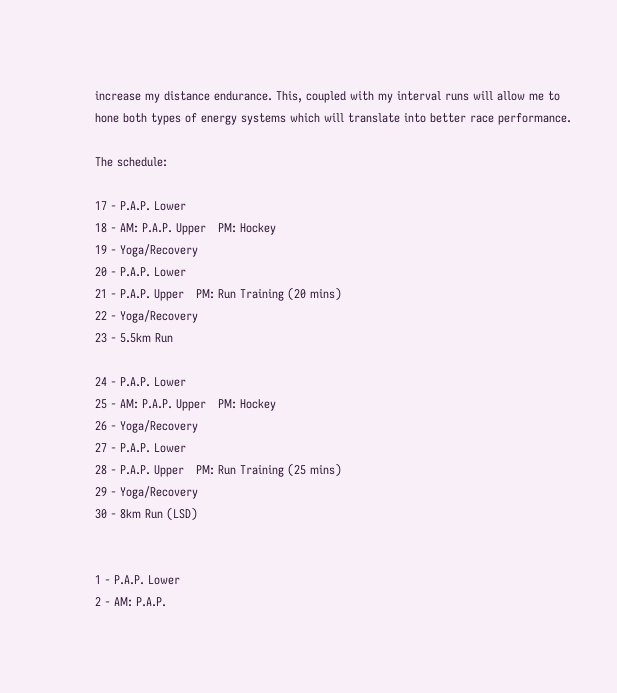increase my distance endurance. This, coupled with my interval runs will allow me to hone both types of energy systems which will translate into better race performance.

The schedule:

17 - P.A.P. Lower
18 - AM: P.A.P. Upper   PM: Hockey
19 - Yoga/Recovery
20 - P.A.P. Lower
21 - P.A.P. Upper   PM: Run Training (20 mins)
22 - Yoga/Recovery
23 - 5.5km Run

24 - P.A.P. Lower
25 - AM: P.A.P. Upper   PM: Hockey
26 - Yoga/Recovery
27 - P.A.P. Lower
28 - P.A.P. Upper   PM: Run Training (25 mins)
29 - Yoga/Recovery
30 - 8km Run (LSD)


1 - P.A.P. Lower
2 - AM: P.A.P.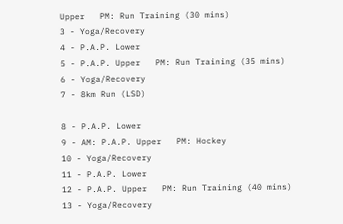Upper   PM: Run Training (30 mins)
3 - Yoga/Recovery
4 - P.A.P. Lower
5 - P.A.P. Upper   PM: Run Training (35 mins)
6 - Yoga/Recovery
7 - 8km Run (LSD)

8 - P.A.P. Lower
9 - AM: P.A.P. Upper   PM: Hockey
10 - Yoga/Recovery
11 - P.A.P. Lower
12 - P.A.P. Upper   PM: Run Training (40 mins)
13 - Yoga/Recovery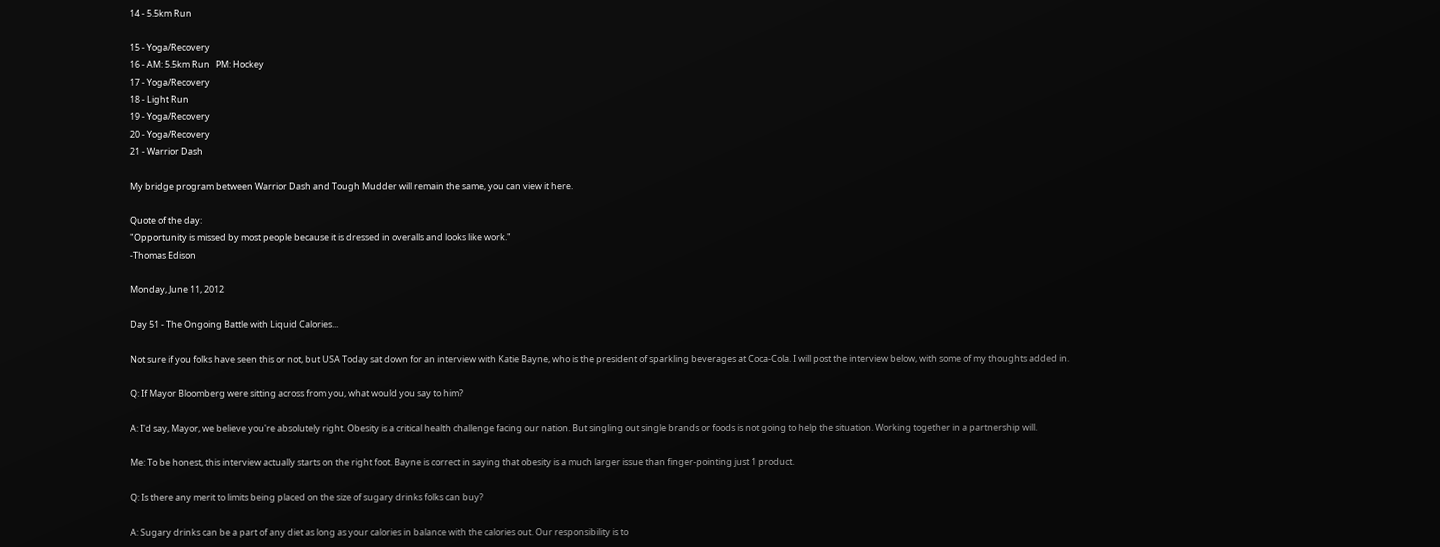14 - 5.5km Run

15 - Yoga/Recovery
16 - AM: 5.5km Run   PM: Hockey
17 - Yoga/Recovery
18 - Light Run
19 - Yoga/Recovery
20 - Yoga/Recovery
21 - Warrior Dash

My bridge program between Warrior Dash and Tough Mudder will remain the same, you can view it here.

Quote of the day:
"Opportunity is missed by most people because it is dressed in overalls and looks like work."
-Thomas Edison

Monday, June 11, 2012

Day 51 - The Ongoing Battle with Liquid Calories...

Not sure if you folks have seen this or not, but USA Today sat down for an interview with Katie Bayne, who is the president of sparkling beverages at Coca-Cola. I will post the interview below, with some of my thoughts added in.

Q: If Mayor Bloomberg were sitting across from you, what would you say to him?

A: I'd say, Mayor, we believe you're absolutely right. Obesity is a critical health challenge facing our nation. But singling out single brands or foods is not going to help the situation. Working together in a partnership will.

Me: To be honest, this interview actually starts on the right foot. Bayne is correct in saying that obesity is a much larger issue than finger-pointing just 1 product.

Q: Is there any merit to limits being placed on the size of sugary drinks folks can buy?

A: Sugary drinks can be a part of any diet as long as your calories in balance with the calories out. Our responsibility is to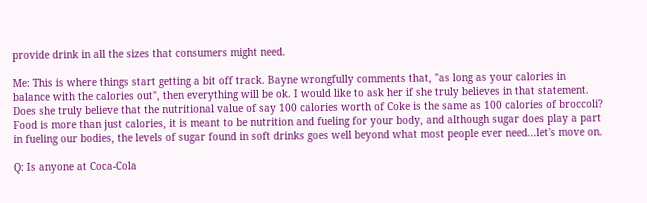provide drink in all the sizes that consumers might need.

Me: This is where things start getting a bit off track. Bayne wrongfully comments that, "as long as your calories in balance with the calories out", then everything will be ok. I would like to ask her if she truly believes in that statement. Does she truly believe that the nutritional value of say 100 calories worth of Coke is the same as 100 calories of broccoli? Food is more than just calories, it is meant to be nutrition and fueling for your body, and although sugar does play a part in fueling our bodies, the levels of sugar found in soft drinks goes well beyond what most people ever need...let's move on.

Q: Is anyone at Coca-Cola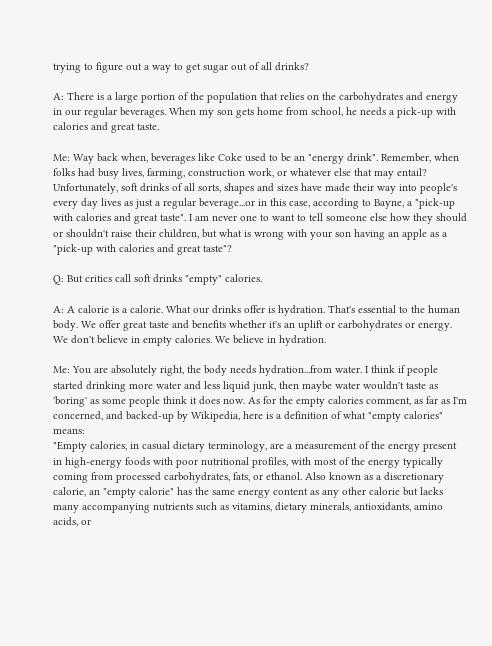trying to figure out a way to get sugar out of all drinks?

A: There is a large portion of the population that relies on the carbohydrates and energy in our regular beverages. When my son gets home from school, he needs a pick-up with calories and great taste.

Me: Way back when, beverages like Coke used to be an "energy drink". Remember, when folks had busy lives, farming, construction work, or whatever else that may entail? Unfortunately, soft drinks of all sorts, shapes and sizes have made their way into people's every day lives as just a regular beverage...or in this case, according to Bayne, a "pick-up with calories and great taste". I am never one to want to tell someone else how they should or shouldn't raise their children, but what is wrong with your son having an apple as a "pick-up with calories and great taste"?

Q: But critics call soft drinks "empty" calories.

A: A calorie is a calorie. What our drinks offer is hydration. That's essential to the human body. We offer great taste and benefits whether it's an uplift or carbohydrates or energy. We don't believe in empty calories. We believe in hydration.

Me: You are absolutely right, the body needs hydration...from water. I think if people started drinking more water and less liquid junk, then maybe water wouldn't taste as 'boring' as some people think it does now. As for the empty calories comment, as far as I'm concerned, and backed-up by Wikipedia, here is a definition of what "empty calories" means:
"Empty calories, in casual dietary terminology, are a measurement of the energy present in high-energy foods with poor nutritional profiles, with most of the energy typically coming from processed carbohydrates, fats, or ethanol. Also known as a discretionary calorie, an "empty calorie" has the same energy content as any other calorie but lacks many accompanying nutrients such as vitamins, dietary minerals, antioxidants, amino acids, or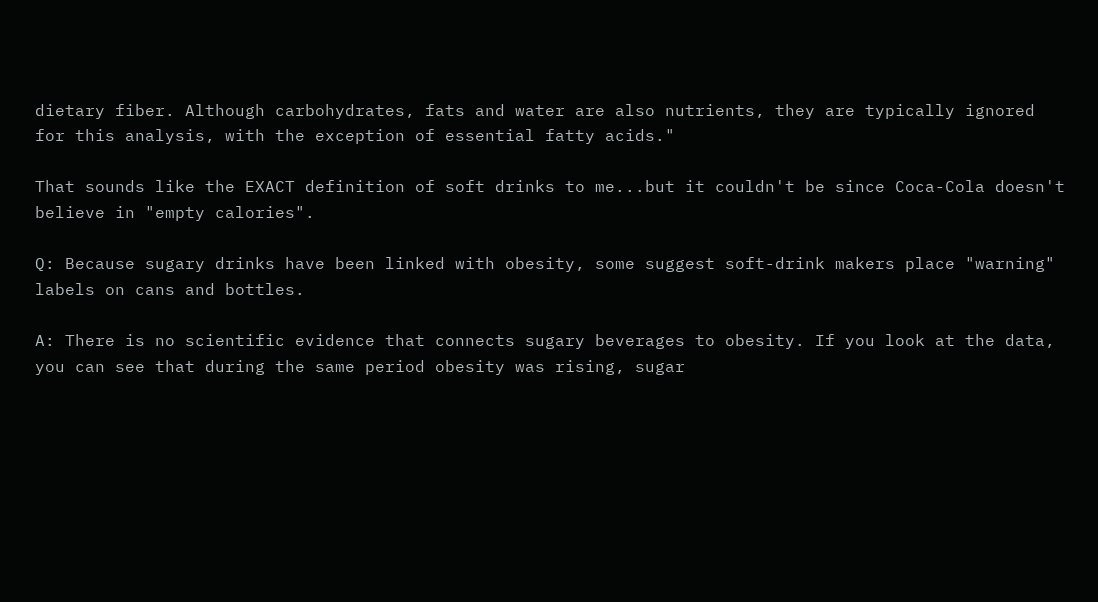dietary fiber. Although carbohydrates, fats and water are also nutrients, they are typically ignored for this analysis, with the exception of essential fatty acids."

That sounds like the EXACT definition of soft drinks to me...but it couldn't be since Coca-Cola doesn't believe in "empty calories".

Q: Because sugary drinks have been linked with obesity, some suggest soft-drink makers place "warning" labels on cans and bottles.

A: There is no scientific evidence that connects sugary beverages to obesity. If you look at the data, you can see that during the same period obesity was rising, sugar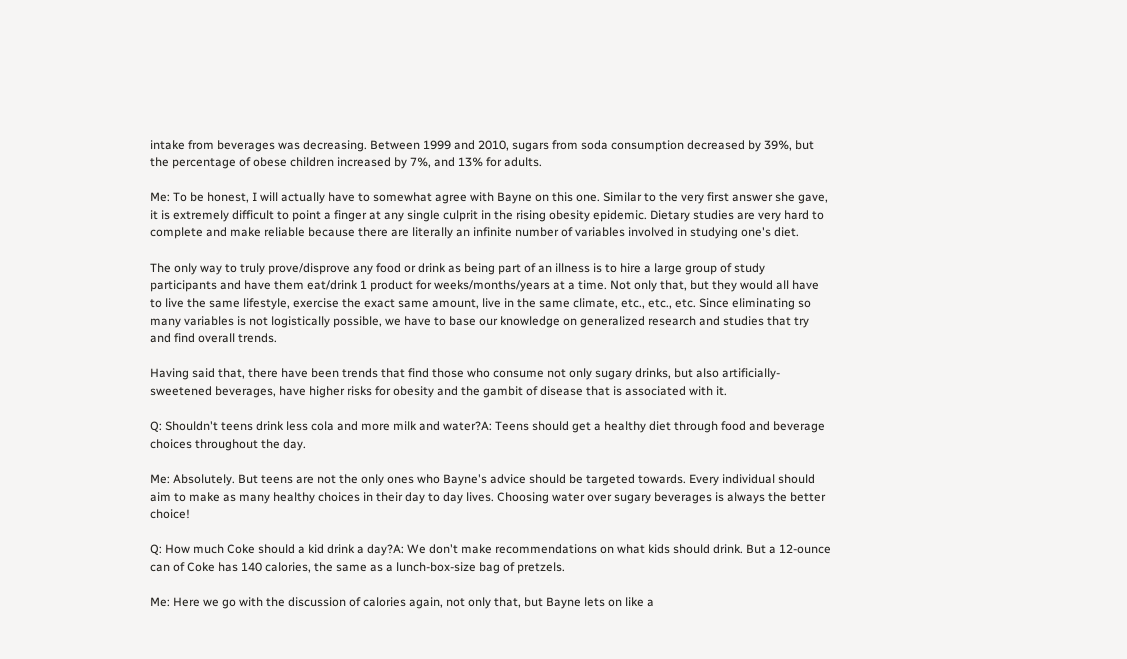intake from beverages was decreasing. Between 1999 and 2010, sugars from soda consumption decreased by 39%, but the percentage of obese children increased by 7%, and 13% for adults.

Me: To be honest, I will actually have to somewhat agree with Bayne on this one. Similar to the very first answer she gave, it is extremely difficult to point a finger at any single culprit in the rising obesity epidemic. Dietary studies are very hard to complete and make reliable because there are literally an infinite number of variables involved in studying one's diet.

The only way to truly prove/disprove any food or drink as being part of an illness is to hire a large group of study participants and have them eat/drink 1 product for weeks/months/years at a time. Not only that, but they would all have to live the same lifestyle, exercise the exact same amount, live in the same climate, etc., etc., etc. Since eliminating so many variables is not logistically possible, we have to base our knowledge on generalized research and studies that try and find overall trends.

Having said that, there have been trends that find those who consume not only sugary drinks, but also artificially-sweetened beverages, have higher risks for obesity and the gambit of disease that is associated with it.

Q: Shouldn't teens drink less cola and more milk and water?A: Teens should get a healthy diet through food and beverage choices throughout the day.

Me: Absolutely. But teens are not the only ones who Bayne's advice should be targeted towards. Every individual should aim to make as many healthy choices in their day to day lives. Choosing water over sugary beverages is always the better choice!

Q: How much Coke should a kid drink a day?A: We don't make recommendations on what kids should drink. But a 12-ounce can of Coke has 140 calories, the same as a lunch-box-size bag of pretzels.

Me: Here we go with the discussion of calories again, not only that, but Bayne lets on like a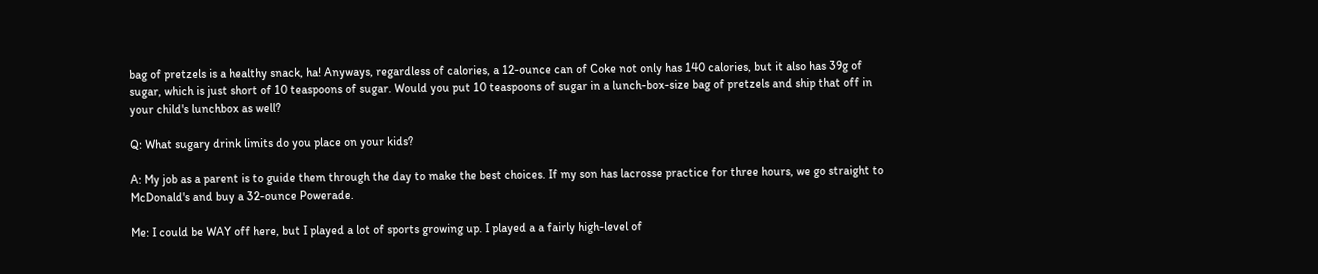bag of pretzels is a healthy snack, ha! Anyways, regardless of calories, a 12-ounce can of Coke not only has 140 calories, but it also has 39g of sugar, which is just short of 10 teaspoons of sugar. Would you put 10 teaspoons of sugar in a lunch-box-size bag of pretzels and ship that off in your child's lunchbox as well?

Q: What sugary drink limits do you place on your kids?

A: My job as a parent is to guide them through the day to make the best choices. If my son has lacrosse practice for three hours, we go straight to McDonald's and buy a 32-ounce Powerade.

Me: I could be WAY off here, but I played a lot of sports growing up. I played a a fairly high-level of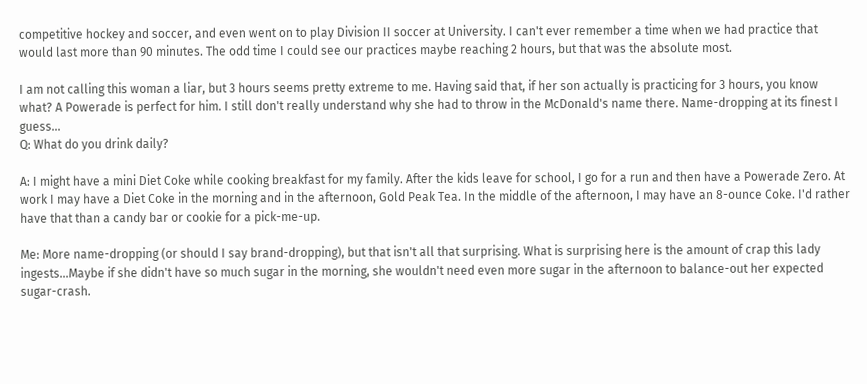competitive hockey and soccer, and even went on to play Division II soccer at University. I can't ever remember a time when we had practice that would last more than 90 minutes. The odd time I could see our practices maybe reaching 2 hours, but that was the absolute most.

I am not calling this woman a liar, but 3 hours seems pretty extreme to me. Having said that, if her son actually is practicing for 3 hours, you know what? A Powerade is perfect for him. I still don't really understand why she had to throw in the McDonald's name there. Name-dropping at its finest I guess...
Q: What do you drink daily?

A: I might have a mini Diet Coke while cooking breakfast for my family. After the kids leave for school, I go for a run and then have a Powerade Zero. At work I may have a Diet Coke in the morning and in the afternoon, Gold Peak Tea. In the middle of the afternoon, I may have an 8-ounce Coke. I'd rather have that than a candy bar or cookie for a pick-me-up.

Me: More name-dropping (or should I say brand-dropping), but that isn't all that surprising. What is surprising here is the amount of crap this lady ingests...Maybe if she didn't have so much sugar in the morning, she wouldn't need even more sugar in the afternoon to balance-out her expected sugar-crash.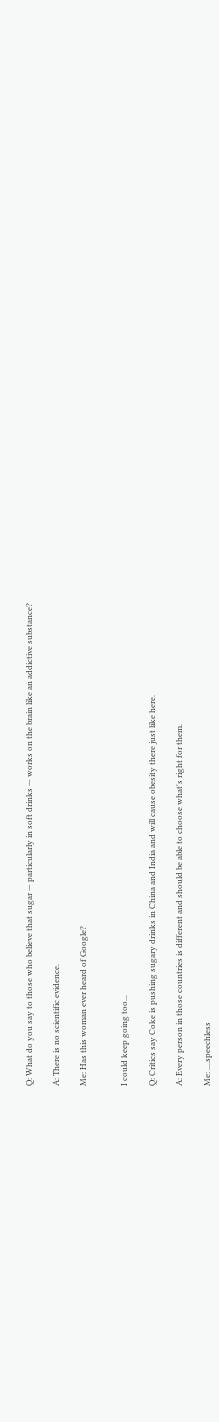Q: What do you say to those who believe that sugar — particularly in soft drinks — works on the brain like an addictive substance?

A: There is no scientific evidence.

Me: Has this woman ever heard of Google?


I could keep going too...

Q: Critics say Coke is pushing sugary drinks in China and India and will cause obesity there just like here.

A: Every person in those countries is different and should be able to choose what's right for them.

Me: ....speechless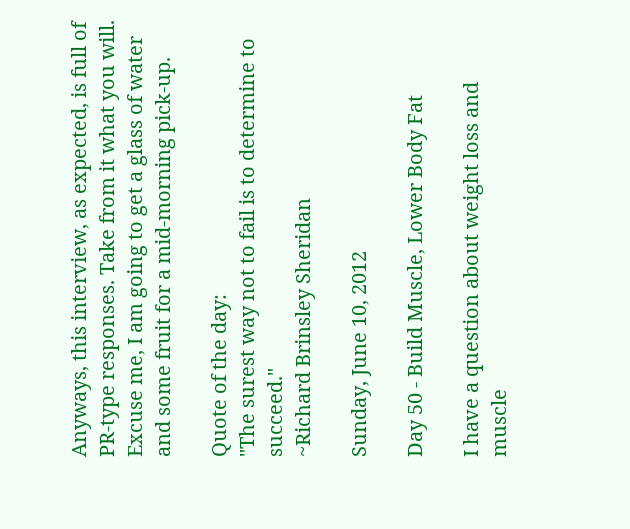Anyways, this interview, as expected, is full of PR-type responses. Take from it what you will. Excuse me, I am going to get a glass of water and some fruit for a mid-morning pick-up.

Quote of the day:
"The surest way not to fail is to determine to succeed."
~Richard Brinsley Sheridan

Sunday, June 10, 2012

Day 50 - Build Muscle, Lower Body Fat

I have a question about weight loss and muscle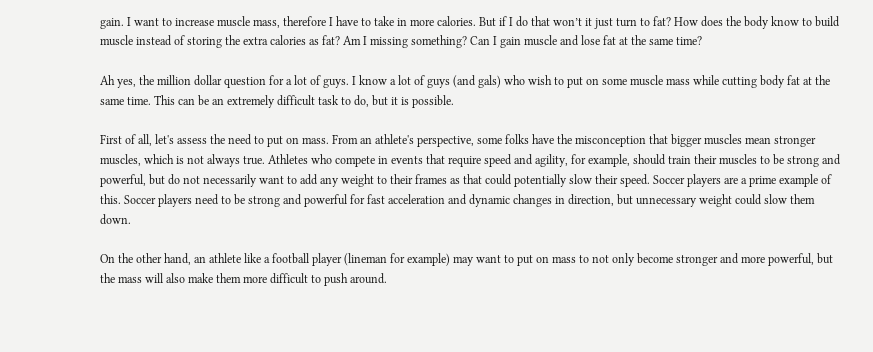gain. I want to increase muscle mass, therefore I have to take in more calories. But if I do that won’t it just turn to fat? How does the body know to build muscle instead of storing the extra calories as fat? Am I missing something? Can I gain muscle and lose fat at the same time?

Ah yes, the million dollar question for a lot of guys. I know a lot of guys (and gals) who wish to put on some muscle mass while cutting body fat at the same time. This can be an extremely difficult task to do, but it is possible.

First of all, let's assess the need to put on mass. From an athlete's perspective, some folks have the misconception that bigger muscles mean stronger muscles, which is not always true. Athletes who compete in events that require speed and agility, for example, should train their muscles to be strong and powerful, but do not necessarily want to add any weight to their frames as that could potentially slow their speed. Soccer players are a prime example of this. Soccer players need to be strong and powerful for fast acceleration and dynamic changes in direction, but unnecessary weight could slow them down.

On the other hand, an athlete like a football player (lineman for example) may want to put on mass to not only become stronger and more powerful, but the mass will also make them more difficult to push around.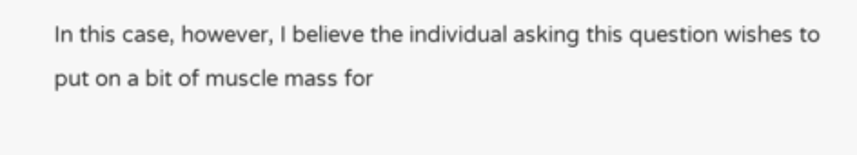In this case, however, I believe the individual asking this question wishes to put on a bit of muscle mass for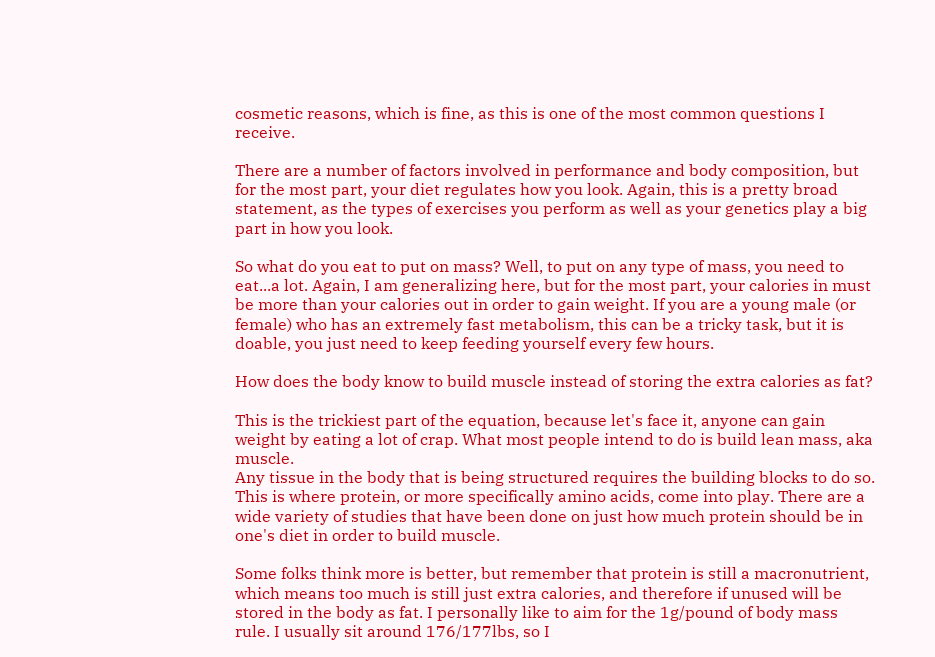cosmetic reasons, which is fine, as this is one of the most common questions I receive.

There are a number of factors involved in performance and body composition, but for the most part, your diet regulates how you look. Again, this is a pretty broad statement, as the types of exercises you perform as well as your genetics play a big part in how you look.

So what do you eat to put on mass? Well, to put on any type of mass, you need to eat...a lot. Again, I am generalizing here, but for the most part, your calories in must be more than your calories out in order to gain weight. If you are a young male (or female) who has an extremely fast metabolism, this can be a tricky task, but it is doable, you just need to keep feeding yourself every few hours.

How does the body know to build muscle instead of storing the extra calories as fat?

This is the trickiest part of the equation, because let's face it, anyone can gain weight by eating a lot of crap. What most people intend to do is build lean mass, aka muscle.
Any tissue in the body that is being structured requires the building blocks to do so. This is where protein, or more specifically amino acids, come into play. There are a wide variety of studies that have been done on just how much protein should be in one's diet in order to build muscle.

Some folks think more is better, but remember that protein is still a macronutrient, which means too much is still just extra calories, and therefore if unused will be stored in the body as fat. I personally like to aim for the 1g/pound of body mass rule. I usually sit around 176/177lbs, so I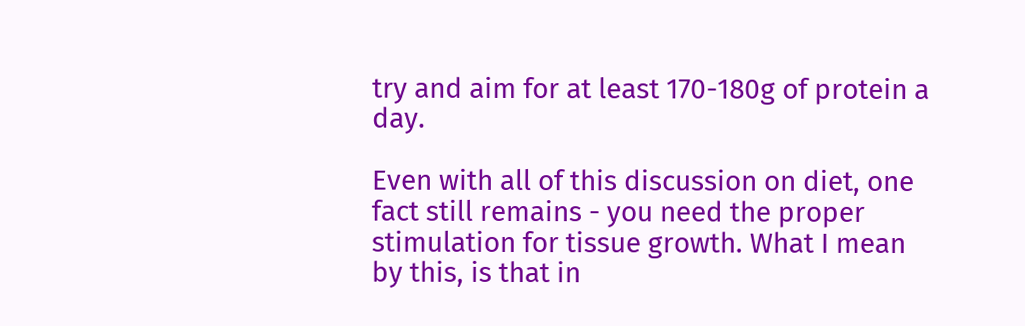try and aim for at least 170-180g of protein a day.

Even with all of this discussion on diet, one fact still remains - you need the proper stimulation for tissue growth. What I mean by this, is that in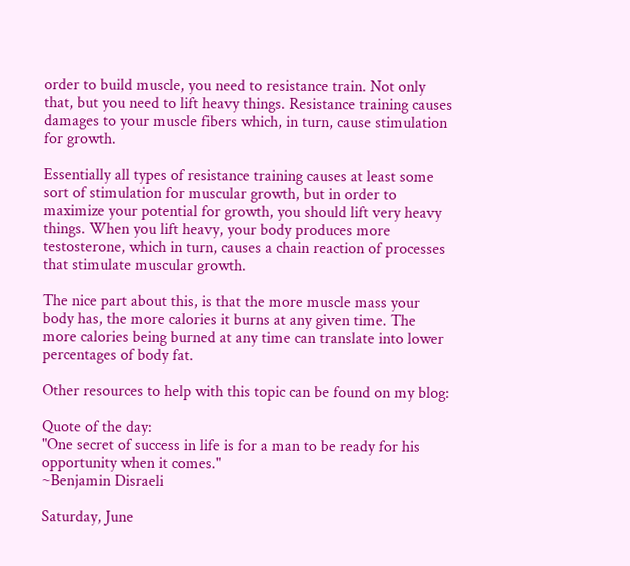order to build muscle, you need to resistance train. Not only that, but you need to lift heavy things. Resistance training causes damages to your muscle fibers which, in turn, cause stimulation for growth.

Essentially all types of resistance training causes at least some sort of stimulation for muscular growth, but in order to maximize your potential for growth, you should lift very heavy things. When you lift heavy, your body produces more testosterone, which in turn, causes a chain reaction of processes that stimulate muscular growth.

The nice part about this, is that the more muscle mass your body has, the more calories it burns at any given time. The more calories being burned at any time can translate into lower percentages of body fat.

Other resources to help with this topic can be found on my blog:

Quote of the day:
"One secret of success in life is for a man to be ready for his opportunity when it comes."
~Benjamin Disraeli

Saturday, June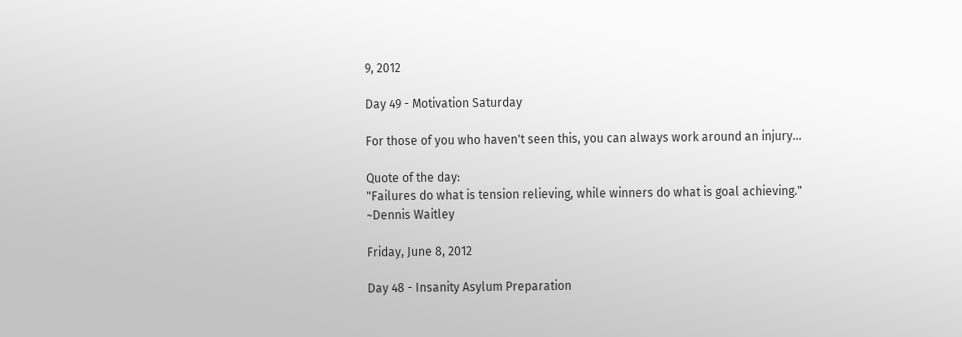9, 2012

Day 49 - Motivation Saturday

For those of you who haven't seen this, you can always work around an injury...

Quote of the day:
"Failures do what is tension relieving, while winners do what is goal achieving."
~Dennis Waitley

Friday, June 8, 2012

Day 48 - Insanity Asylum Preparation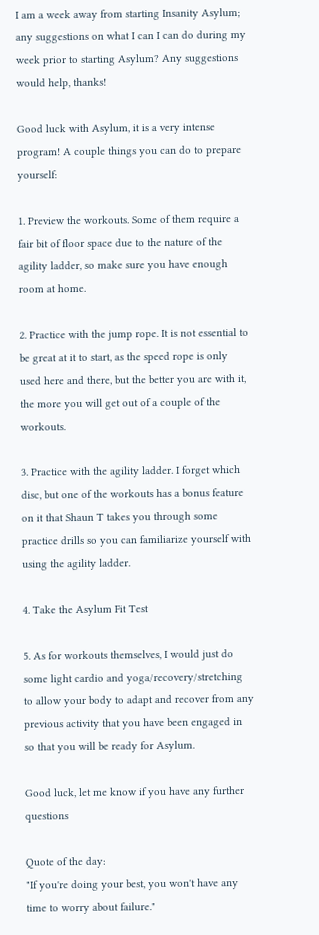I am a week away from starting Insanity Asylum; any suggestions on what I can I can do during my week prior to starting Asylum? Any suggestions would help, thanks!

Good luck with Asylum, it is a very intense program! A couple things you can do to prepare yourself:

1. Preview the workouts. Some of them require a fair bit of floor space due to the nature of the agility ladder, so make sure you have enough room at home.

2. Practice with the jump rope. It is not essential to be great at it to start, as the speed rope is only used here and there, but the better you are with it, the more you will get out of a couple of the workouts.

3. Practice with the agility ladder. I forget which disc, but one of the workouts has a bonus feature on it that Shaun T takes you through some practice drills so you can familiarize yourself with using the agility ladder.

4. Take the Asylum Fit Test

5. As for workouts themselves, I would just do some light cardio and yoga/recovery/stretching to allow your body to adapt and recover from any previous activity that you have been engaged in so that you will be ready for Asylum.

Good luck, let me know if you have any further questions

Quote of the day:
"If you're doing your best, you won't have any time to worry about failure."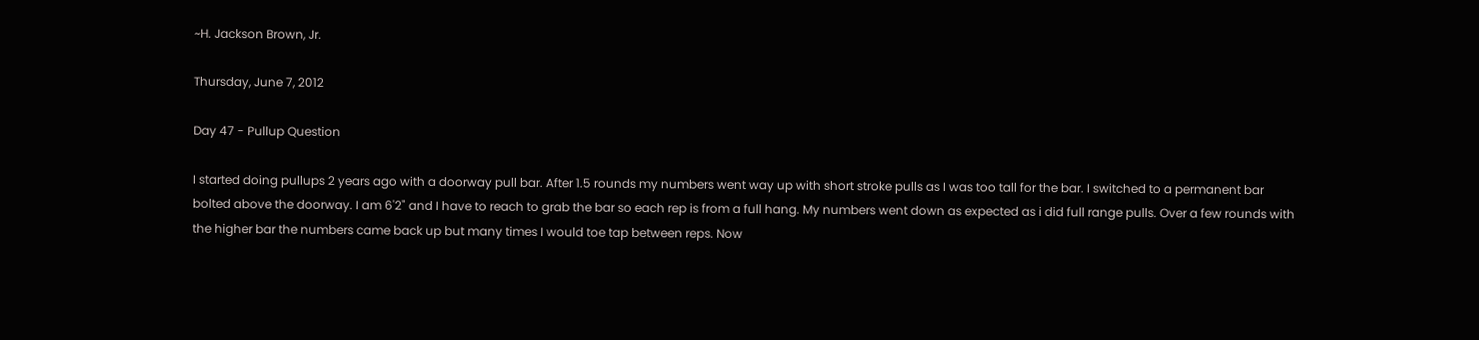~H. Jackson Brown, Jr.

Thursday, June 7, 2012

Day 47 - Pullup Question

I started doing pullups 2 years ago with a doorway pull bar. After 1.5 rounds my numbers went way up with short stroke pulls as I was too tall for the bar. I switched to a permanent bar bolted above the doorway. I am 6'2" and I have to reach to grab the bar so each rep is from a full hang. My numbers went down as expected as i did full range pulls. Over a few rounds with the higher bar the numbers came back up but many times I would toe tap between reps. Now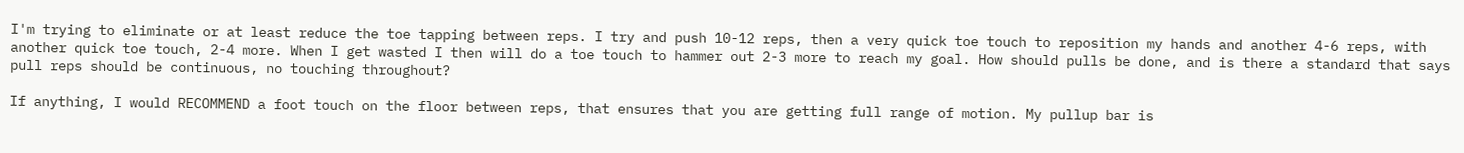I'm trying to eliminate or at least reduce the toe tapping between reps. I try and push 10-12 reps, then a very quick toe touch to reposition my hands and another 4-6 reps, with another quick toe touch, 2-4 more. When I get wasted I then will do a toe touch to hammer out 2-3 more to reach my goal. How should pulls be done, and is there a standard that says pull reps should be continuous, no touching throughout?

If anything, I would RECOMMEND a foot touch on the floor between reps, that ensures that you are getting full range of motion. My pullup bar is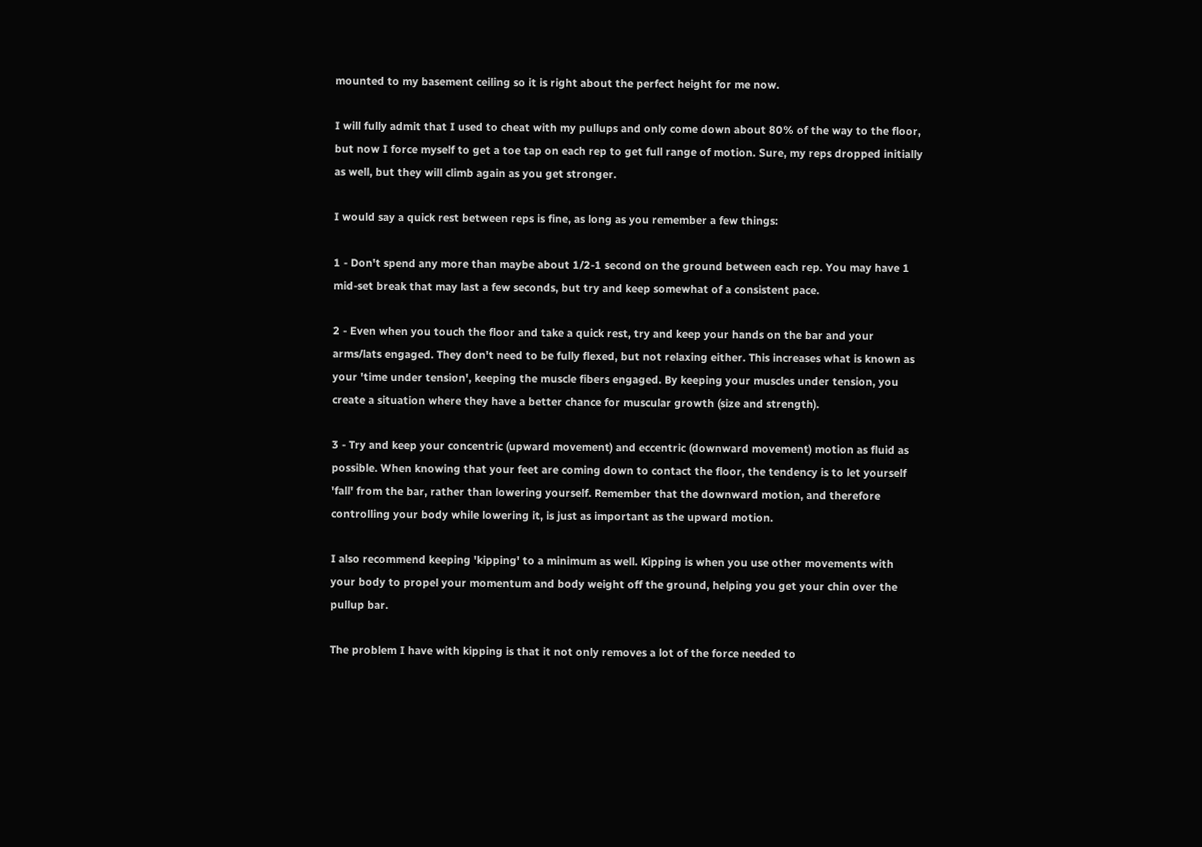mounted to my basement ceiling so it is right about the perfect height for me now.

I will fully admit that I used to cheat with my pullups and only come down about 80% of the way to the floor, but now I force myself to get a toe tap on each rep to get full range of motion. Sure, my reps dropped initially as well, but they will climb again as you get stronger.

I would say a quick rest between reps is fine, as long as you remember a few things:

1 - Don't spend any more than maybe about 1/2-1 second on the ground between each rep. You may have 1 mid-set break that may last a few seconds, but try and keep somewhat of a consistent pace.

2 - Even when you touch the floor and take a quick rest, try and keep your hands on the bar and your arms/lats engaged. They don't need to be fully flexed, but not relaxing either. This increases what is known as your 'time under tension', keeping the muscle fibers engaged. By keeping your muscles under tension, you create a situation where they have a better chance for muscular growth (size and strength).

3 - Try and keep your concentric (upward movement) and eccentric (downward movement) motion as fluid as possible. When knowing that your feet are coming down to contact the floor, the tendency is to let yourself 'fall' from the bar, rather than lowering yourself. Remember that the downward motion, and therefore controlling your body while lowering it, is just as important as the upward motion.

I also recommend keeping 'kipping' to a minimum as well. Kipping is when you use other movements with your body to propel your momentum and body weight off the ground, helping you get your chin over the pullup bar.

The problem I have with kipping is that it not only removes a lot of the force needed to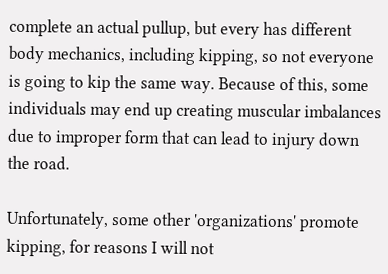complete an actual pullup, but every has different body mechanics, including kipping, so not everyone is going to kip the same way. Because of this, some individuals may end up creating muscular imbalances due to improper form that can lead to injury down the road.

Unfortunately, some other 'organizations' promote kipping, for reasons I will not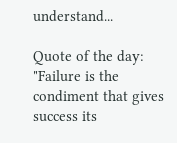understand...

Quote of the day:
"Failure is the condiment that gives success its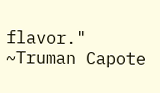flavor."
~Truman Capote